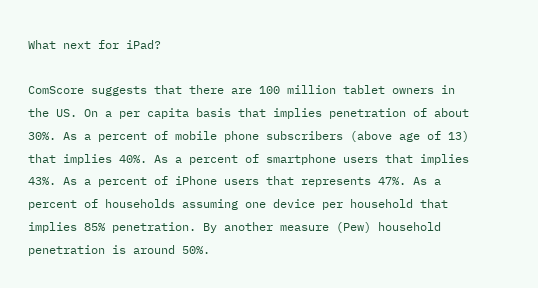What next for iPad?

ComScore suggests that there are 100 million tablet owners in the US. On a per capita basis that implies penetration of about 30%. As a percent of mobile phone subscribers (above age of 13) that implies 40%. As a percent of smartphone users that implies 43%. As a percent of iPhone users that represents 47%. As a percent of households assuming one device per household that implies 85% penetration. By another measure (Pew) household penetration is around 50%.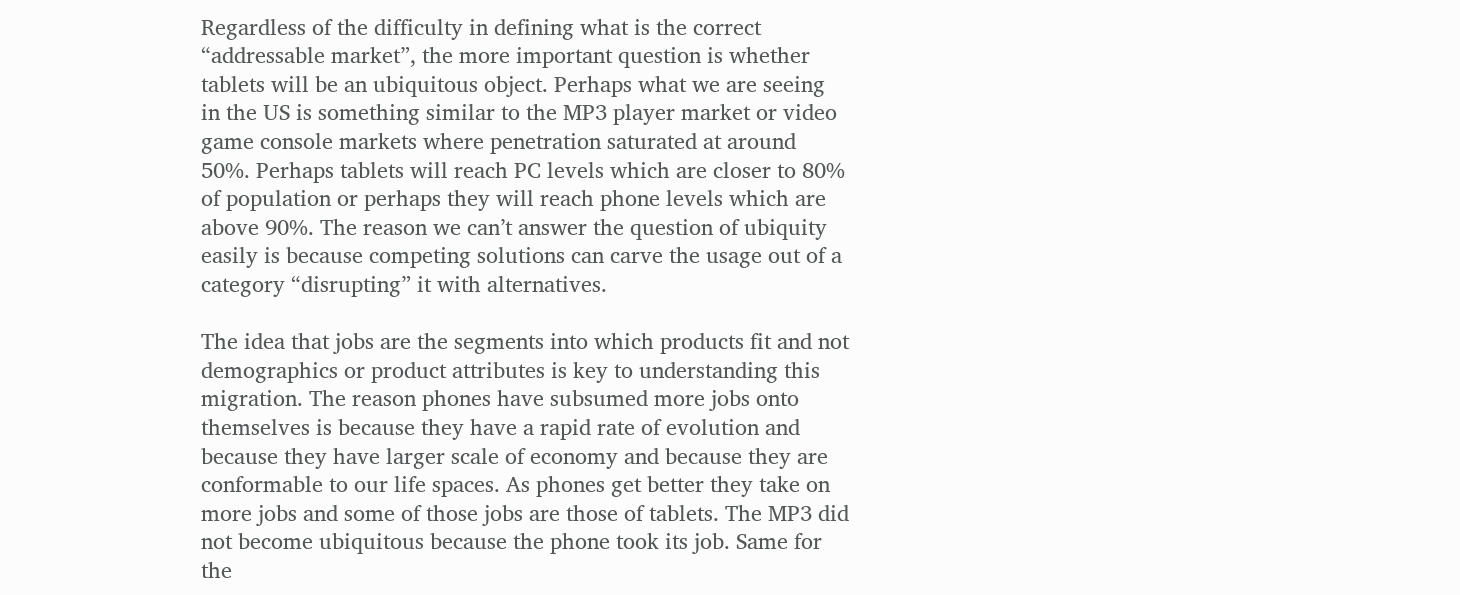Regardless of the difficulty in defining what is the correct “addressable market”, the more important question is whether tablets will be an ubiquitous object. Perhaps what we are seeing in the US is something similar to the MP3 player market or video game console markets where penetration saturated at around 50%. Perhaps tablets will reach PC levels which are closer to 80% of population or perhaps they will reach phone levels which are above 90%. The reason we can’t answer the question of ubiquity easily is because competing solutions can carve the usage out of a category “disrupting” it with alternatives.

The idea that jobs are the segments into which products fit and not demographics or product attributes is key to understanding this migration. The reason phones have subsumed more jobs onto themselves is because they have a rapid rate of evolution and because they have larger scale of economy and because they are conformable to our life spaces. As phones get better they take on more jobs and some of those jobs are those of tablets. The MP3 did not become ubiquitous because the phone took its job. Same for the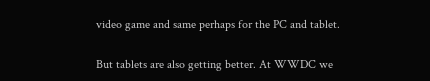video game and same perhaps for the PC and tablet.

But tablets are also getting better. At WWDC we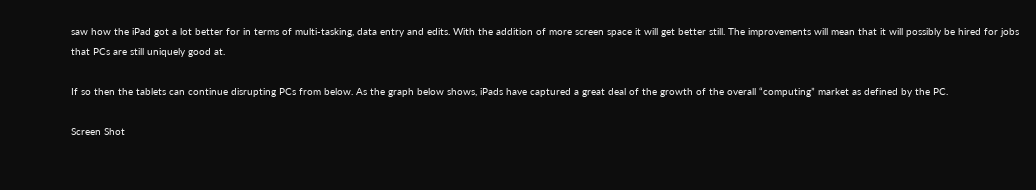saw how the iPad got a lot better for in terms of multi-tasking, data entry and edits. With the addition of more screen space it will get better still. The improvements will mean that it will possibly be hired for jobs that PCs are still uniquely good at.

If so then the tablets can continue disrupting PCs from below. As the graph below shows, iPads have captured a great deal of the growth of the overall “computing” market as defined by the PC.

Screen Shot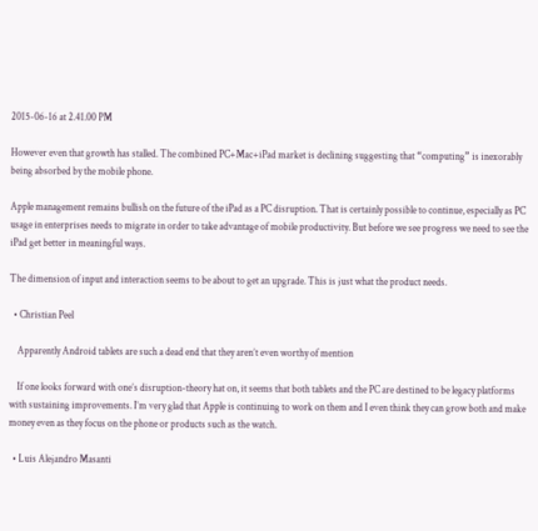2015-06-16 at 2.41.00 PM

However even that growth has stalled. The combined PC+Mac+iPad market is declining suggesting that “computing” is inexorably being absorbed by the mobile phone.

Apple management remains bullish on the future of the iPad as a PC disruption. That is certainly possible to continue, especially as PC usage in enterprises needs to migrate in order to take advantage of mobile productivity. But before we see progress we need to see the iPad get better in meaningful ways.

The dimension of input and interaction seems to be about to get an upgrade. This is just what the product needs.

  • Christian Peel

    Apparently Android tablets are such a dead end that they aren’t even worthy of mention

    If one looks forward with one’s disruption-theory hat on, it seems that both tablets and the PC are destined to be legacy platforms with sustaining improvements. I’m very glad that Apple is continuing to work on them and I even think they can grow both and make money even as they focus on the phone or products such as the watch.

  • Luis Alejandro Masanti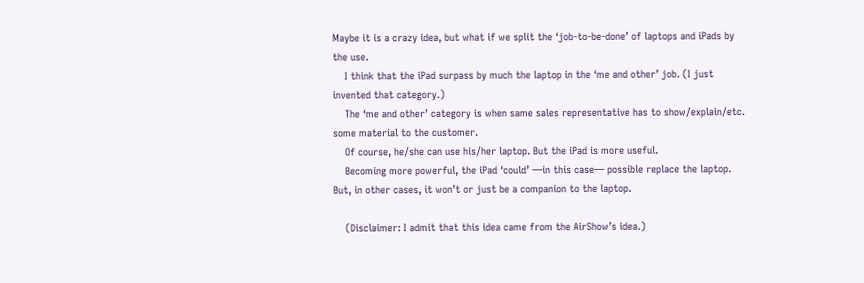Maybe it is a crazy idea, but what if we split the ‘job-to-be-done’ of laptops and iPads by the use.
    I think that the iPad surpass by much the laptop in the ‘me and other’ job. (I just invented that category.)
    The ‘me and other’ category is when same sales representative has to show/explain/etc. some material to the customer.
    Of course, he/she can use his/her laptop. But the iPad is more useful.
    Becoming more powerful, the iPad ‘could’ —in this case— possible replace the laptop. But, in other cases, it won’t or just be a companion to the laptop.

    (Disclaimer: I admit that this idea came from the AirShow’s idea.)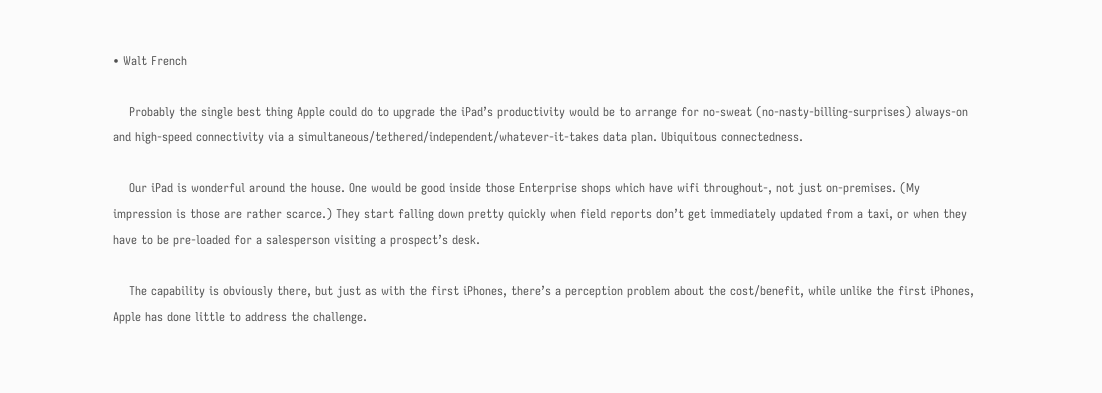• Walt French

    Probably the single best thing Apple could do to upgrade the iPad’s productivity would be to arrange for no-sweat (no-nasty-billing-surprises) always-on and high-speed connectivity via a simultaneous/tethered/independent/whatever-it-takes data plan. Ubiquitous connectedness.

    Our iPad is wonderful around the house. One would be good inside those Enterprise shops which have wifi throughout-, not just on-premises. (My impression is those are rather scarce.) They start falling down pretty quickly when field reports don’t get immediately updated from a taxi, or when they have to be pre-loaded for a salesperson visiting a prospect’s desk.

    The capability is obviously there, but just as with the first iPhones, there’s a perception problem about the cost/benefit, while unlike the first iPhones, Apple has done little to address the challenge.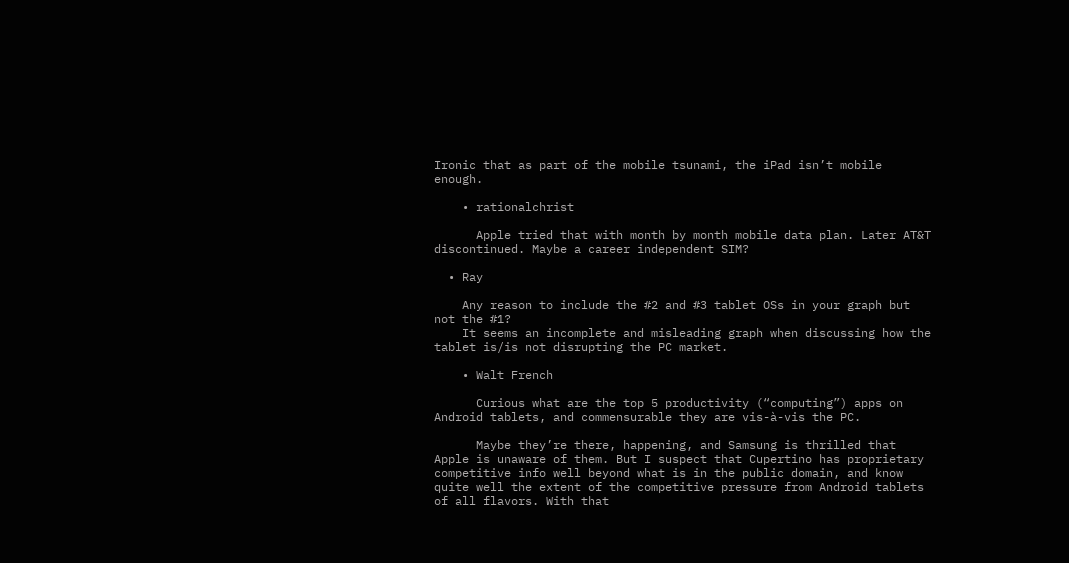Ironic that as part of the mobile tsunami, the iPad isn’t mobile enough.

    • rationalchrist

      Apple tried that with month by month mobile data plan. Later AT&T discontinued. Maybe a career independent SIM?

  • Ray

    Any reason to include the #2 and #3 tablet OSs in your graph but not the #1?
    It seems an incomplete and misleading graph when discussing how the tablet is/is not disrupting the PC market.

    • Walt French

      Curious what are the top 5 productivity (“computing”) apps on Android tablets, and commensurable they are vis-à-vis the PC.

      Maybe they’re there, happening, and Samsung is thrilled that Apple is unaware of them. But I suspect that Cupertino has proprietary competitive info well beyond what is in the public domain, and know quite well the extent of the competitive pressure from Android tablets of all flavors. With that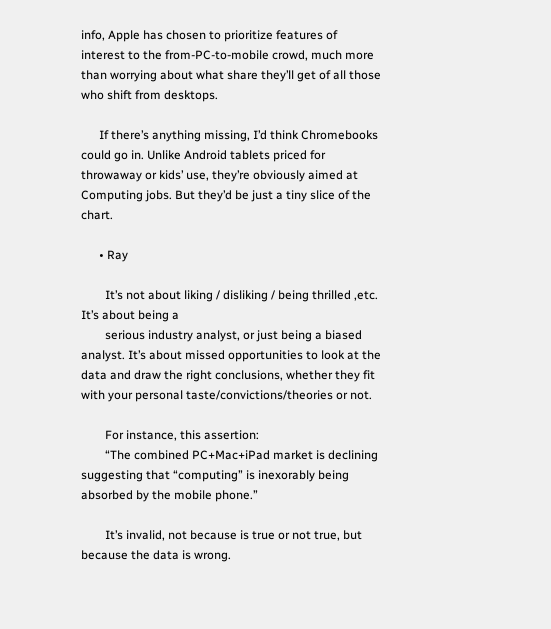info, Apple has chosen to prioritize features of interest to the from-PC-to-mobile crowd, much more than worrying about what share they’ll get of all those who shift from desktops.

      If there’s anything missing, I’d think Chromebooks could go in. Unlike Android tablets priced for throwaway or kids’ use, they’re obviously aimed at Computing jobs. But they’d be just a tiny slice of the chart.

      • Ray

        It’s not about liking / disliking / being thrilled ,etc. It’s about being a
        serious industry analyst, or just being a biased analyst. It’s about missed opportunities to look at the data and draw the right conclusions, whether they fit with your personal taste/convictions/theories or not.

        For instance, this assertion:
        “The combined PC+Mac+iPad market is declining suggesting that “computing” is inexorably being absorbed by the mobile phone.”

        It’s invalid, not because is true or not true, but because the data is wrong.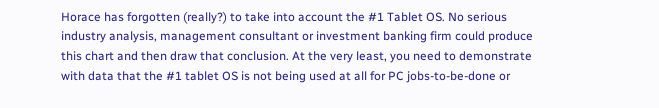Horace has forgotten (really?) to take into account the #1 Tablet OS. No serious industry analysis, management consultant or investment banking firm could produce this chart and then draw that conclusion. At the very least, you need to demonstrate with data that the #1 tablet OS is not being used at all for PC jobs-to-be-done or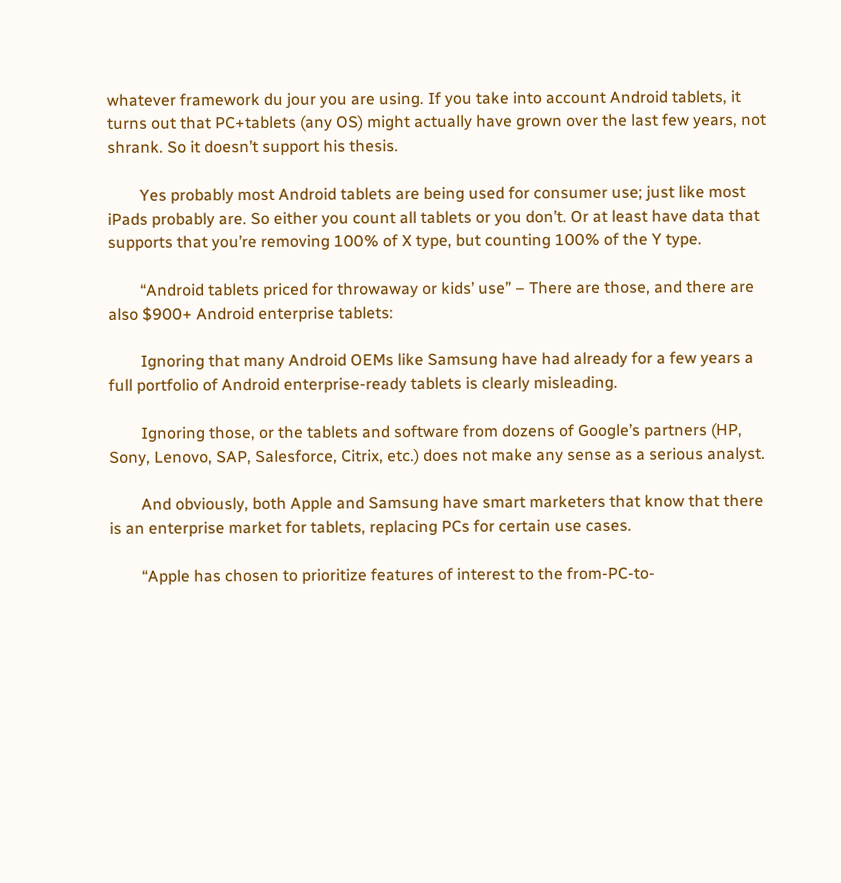whatever framework du jour you are using. If you take into account Android tablets, it turns out that PC+tablets (any OS) might actually have grown over the last few years, not shrank. So it doesn’t support his thesis.

        Yes probably most Android tablets are being used for consumer use; just like most iPads probably are. So either you count all tablets or you don’t. Or at least have data that supports that you’re removing 100% of X type, but counting 100% of the Y type.

        “Android tablets priced for throwaway or kids’ use” – There are those, and there are also $900+ Android enterprise tablets:

        Ignoring that many Android OEMs like Samsung have had already for a few years a full portfolio of Android enterprise-ready tablets is clearly misleading.

        Ignoring those, or the tablets and software from dozens of Google’s partners (HP, Sony, Lenovo, SAP, Salesforce, Citrix, etc.) does not make any sense as a serious analyst.

        And obviously, both Apple and Samsung have smart marketers that know that there is an enterprise market for tablets, replacing PCs for certain use cases.

        “Apple has chosen to prioritize features of interest to the from-PC-to-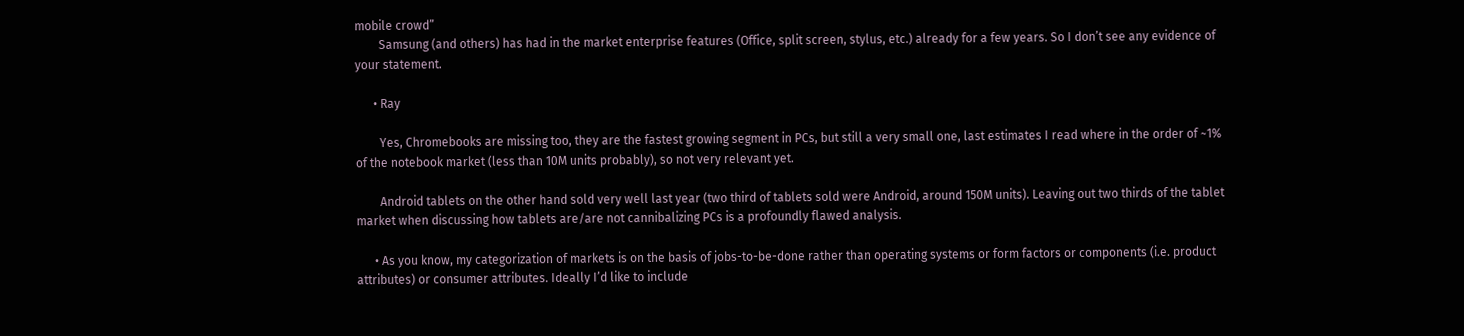mobile crowd”
        Samsung (and others) has had in the market enterprise features (Office, split screen, stylus, etc.) already for a few years. So I don’t see any evidence of your statement.

      • Ray

        Yes, Chromebooks are missing too, they are the fastest growing segment in PCs, but still a very small one, last estimates I read where in the order of ~1% of the notebook market (less than 10M units probably), so not very relevant yet.

        Android tablets on the other hand sold very well last year (two third of tablets sold were Android, around 150M units). Leaving out two thirds of the tablet market when discussing how tablets are/are not cannibalizing PCs is a profoundly flawed analysis.

      • As you know, my categorization of markets is on the basis of jobs-to-be-done rather than operating systems or form factors or components (i.e. product attributes) or consumer attributes. Ideally I’d like to include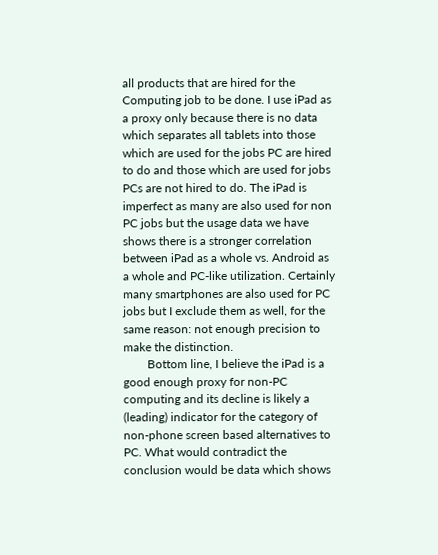all products that are hired for the Computing job to be done. I use iPad as a proxy only because there is no data which separates all tablets into those which are used for the jobs PC are hired to do and those which are used for jobs PCs are not hired to do. The iPad is imperfect as many are also used for non PC jobs but the usage data we have shows there is a stronger correlation between iPad as a whole vs. Android as a whole and PC-like utilization. Certainly many smartphones are also used for PC jobs but I exclude them as well, for the same reason: not enough precision to make the distinction.
        Bottom line, I believe the iPad is a good enough proxy for non-PC computing and its decline is likely a (leading) indicator for the category of non-phone screen based alternatives to PC. What would contradict the conclusion would be data which shows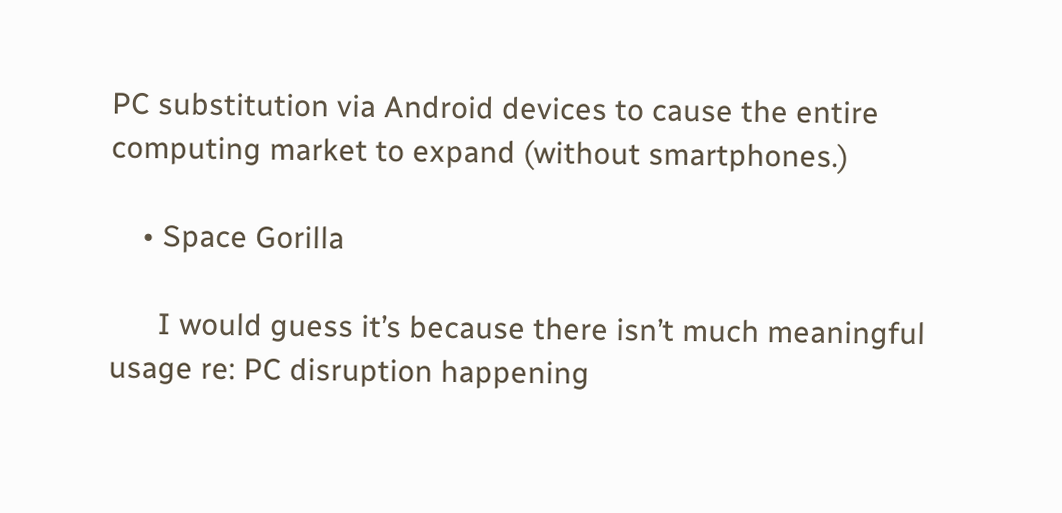PC substitution via Android devices to cause the entire computing market to expand (without smartphones.)

    • Space Gorilla

      I would guess it’s because there isn’t much meaningful usage re: PC disruption happening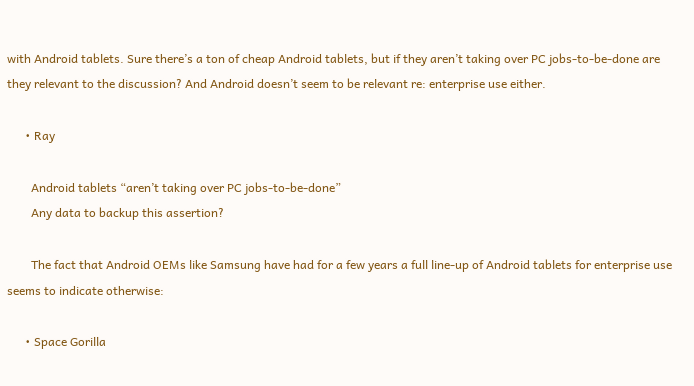with Android tablets. Sure there’s a ton of cheap Android tablets, but if they aren’t taking over PC jobs-to-be-done are they relevant to the discussion? And Android doesn’t seem to be relevant re: enterprise use either.

      • Ray

        Android tablets “aren’t taking over PC jobs-to-be-done”
        Any data to backup this assertion?

        The fact that Android OEMs like Samsung have had for a few years a full line-up of Android tablets for enterprise use seems to indicate otherwise:

      • Space Gorilla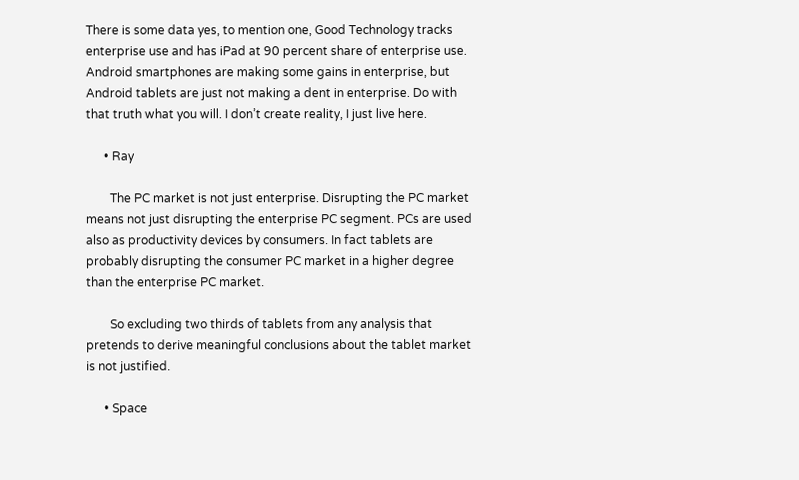There is some data yes, to mention one, Good Technology tracks enterprise use and has iPad at 90 percent share of enterprise use. Android smartphones are making some gains in enterprise, but Android tablets are just not making a dent in enterprise. Do with that truth what you will. I don’t create reality, I just live here.

      • Ray

        The PC market is not just enterprise. Disrupting the PC market means not just disrupting the enterprise PC segment. PCs are used also as productivity devices by consumers. In fact tablets are probably disrupting the consumer PC market in a higher degree than the enterprise PC market.

        So excluding two thirds of tablets from any analysis that pretends to derive meaningful conclusions about the tablet market is not justified.

      • Space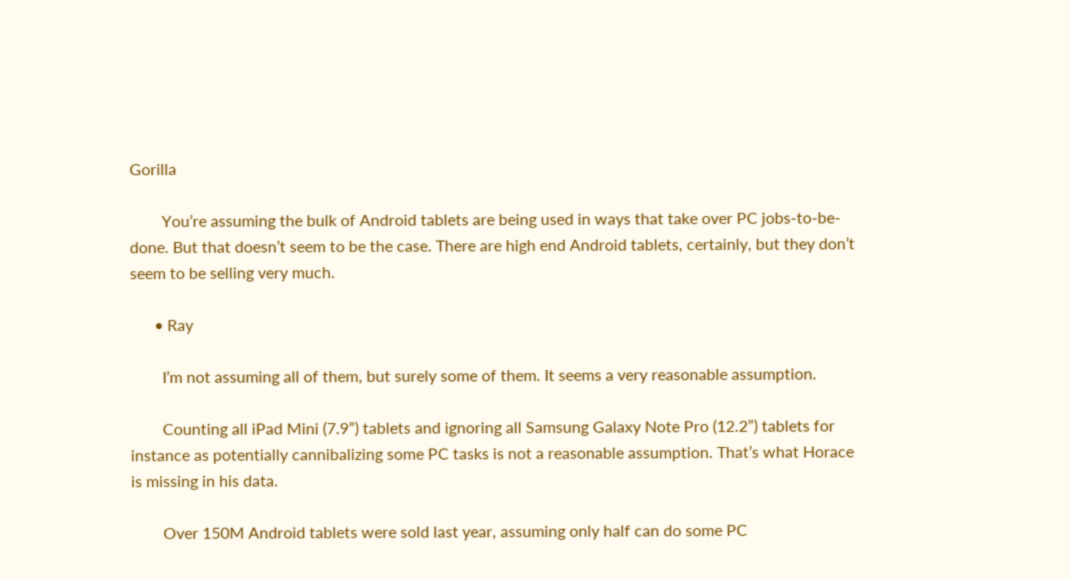Gorilla

        You’re assuming the bulk of Android tablets are being used in ways that take over PC jobs-to-be-done. But that doesn’t seem to be the case. There are high end Android tablets, certainly, but they don’t seem to be selling very much.

      • Ray

        I’m not assuming all of them, but surely some of them. It seems a very reasonable assumption.

        Counting all iPad Mini (7.9”) tablets and ignoring all Samsung Galaxy Note Pro (12.2”) tablets for instance as potentially cannibalizing some PC tasks is not a reasonable assumption. That’s what Horace is missing in his data.

        Over 150M Android tablets were sold last year, assuming only half can do some PC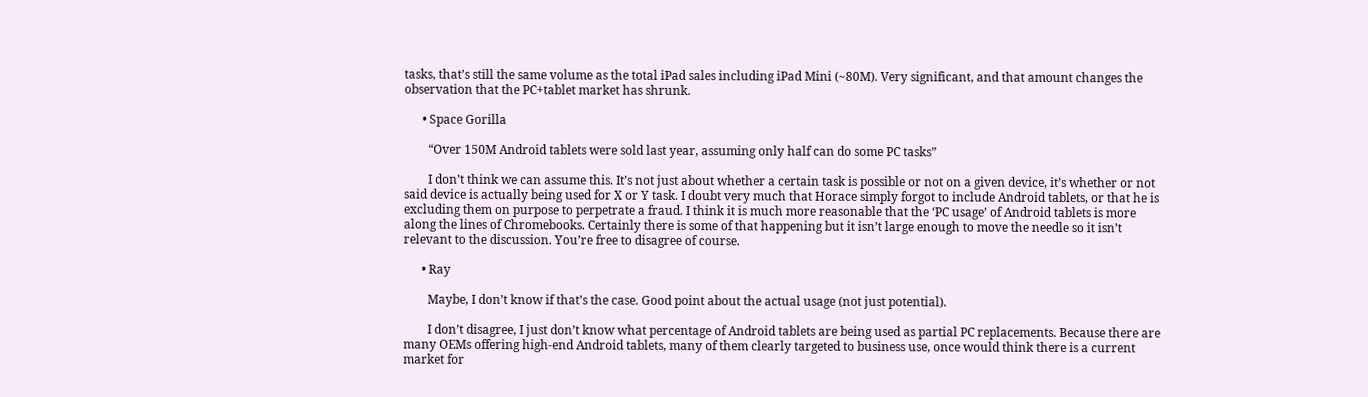tasks, that’s still the same volume as the total iPad sales including iPad Mini (~80M). Very significant, and that amount changes the observation that the PC+tablet market has shrunk.

      • Space Gorilla

        “Over 150M Android tablets were sold last year, assuming only half can do some PC tasks”

        I don’t think we can assume this. It’s not just about whether a certain task is possible or not on a given device, it’s whether or not said device is actually being used for X or Y task. I doubt very much that Horace simply forgot to include Android tablets, or that he is excluding them on purpose to perpetrate a fraud. I think it is much more reasonable that the ‘PC usage’ of Android tablets is more along the lines of Chromebooks. Certainly there is some of that happening but it isn’t large enough to move the needle so it isn’t relevant to the discussion. You’re free to disagree of course.

      • Ray

        Maybe, I don’t know if that’s the case. Good point about the actual usage (not just potential).

        I don’t disagree, I just don’t know what percentage of Android tablets are being used as partial PC replacements. Because there are many OEMs offering high-end Android tablets, many of them clearly targeted to business use, once would think there is a current market for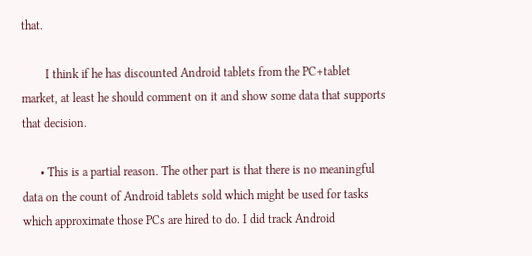that.

        I think if he has discounted Android tablets from the PC+tablet market, at least he should comment on it and show some data that supports that decision.

      • This is a partial reason. The other part is that there is no meaningful data on the count of Android tablets sold which might be used for tasks which approximate those PCs are hired to do. I did track Android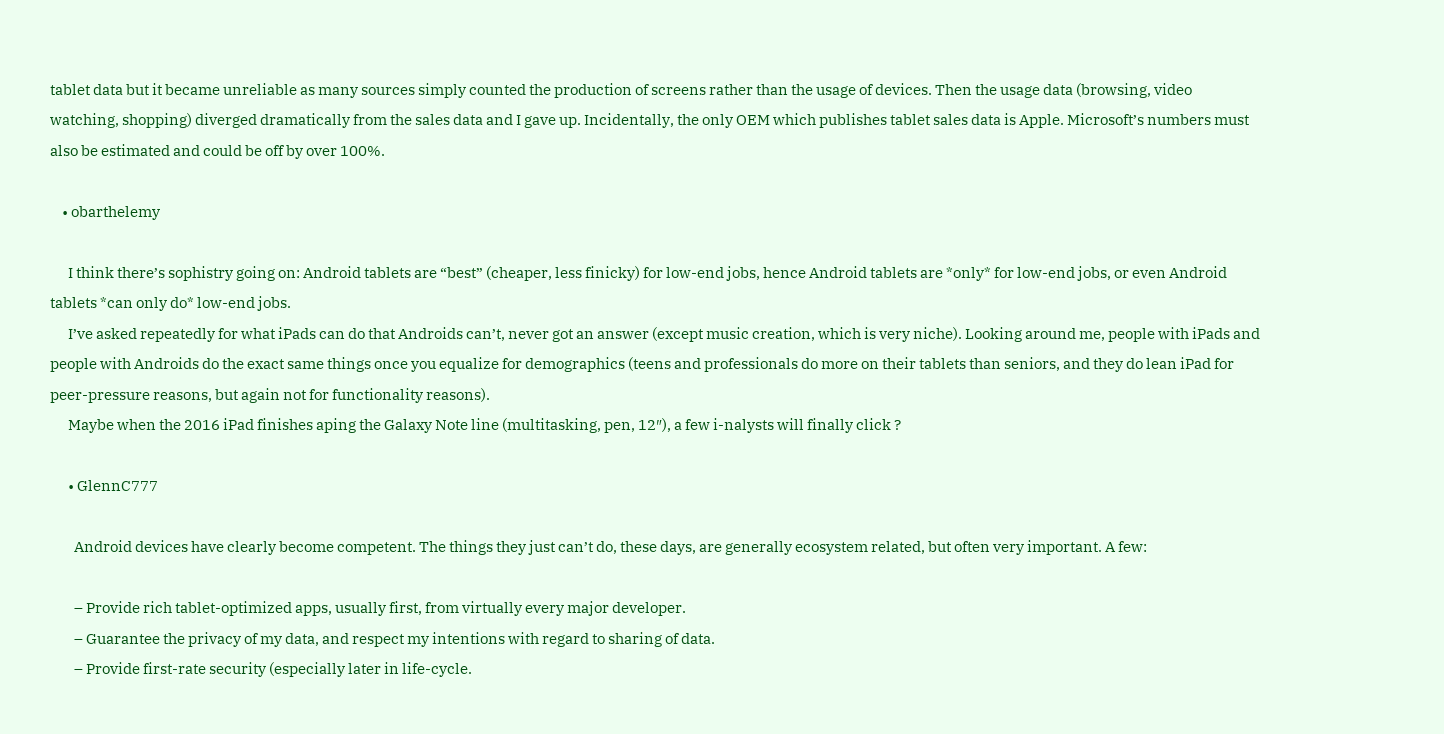tablet data but it became unreliable as many sources simply counted the production of screens rather than the usage of devices. Then the usage data (browsing, video watching, shopping) diverged dramatically from the sales data and I gave up. Incidentally, the only OEM which publishes tablet sales data is Apple. Microsoft’s numbers must also be estimated and could be off by over 100%.

    • obarthelemy

      I think there’s sophistry going on: Android tablets are “best” (cheaper, less finicky) for low-end jobs, hence Android tablets are *only* for low-end jobs, or even Android tablets *can only do* low-end jobs.
      I’ve asked repeatedly for what iPads can do that Androids can’t, never got an answer (except music creation, which is very niche). Looking around me, people with iPads and people with Androids do the exact same things once you equalize for demographics (teens and professionals do more on their tablets than seniors, and they do lean iPad for peer-pressure reasons, but again not for functionality reasons).
      Maybe when the 2016 iPad finishes aping the Galaxy Note line (multitasking, pen, 12″), a few i-nalysts will finally click ?

      • GlennC777

        Android devices have clearly become competent. The things they just can’t do, these days, are generally ecosystem related, but often very important. A few:

        – Provide rich tablet-optimized apps, usually first, from virtually every major developer.
        – Guarantee the privacy of my data, and respect my intentions with regard to sharing of data.
        – Provide first-rate security (especially later in life-cycle.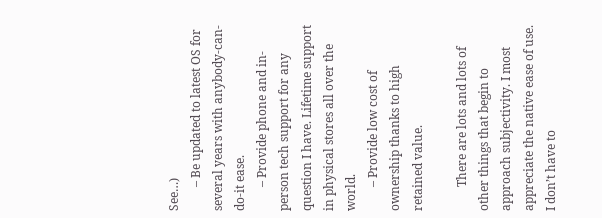See…)
        – Be updated to latest OS for several years with anybody-can-do-it ease.
        – Provide phone and in-person tech support for any question I have. Lifetime support in physical stores all over the world.
        – Provide low cost of ownership thanks to high retained value.

        There are lots and lots of other things that begin to approach subjectivity. I most appreciate the native ease of use. I don’t have to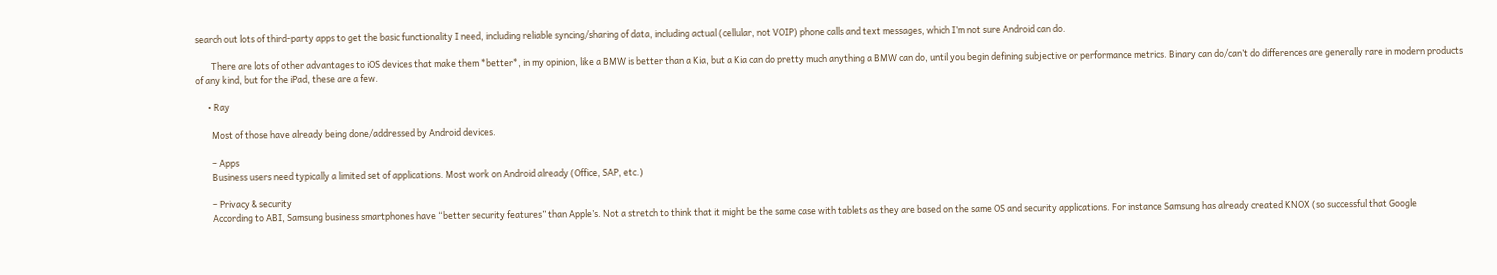search out lots of third-party apps to get the basic functionality I need, including reliable syncing/sharing of data, including actual (cellular, not VOIP) phone calls and text messages, which I’m not sure Android can do.

        There are lots of other advantages to iOS devices that make them *better*, in my opinion, like a BMW is better than a Kia, but a Kia can do pretty much anything a BMW can do, until you begin defining subjective or performance metrics. Binary can do/can’t do differences are generally rare in modern products of any kind, but for the iPad, these are a few.

      • Ray

        Most of those have already being done/addressed by Android devices.

        – Apps
        Business users need typically a limited set of applications. Most work on Android already (Office, SAP, etc.)

        – Privacy & security
        According to ABI, Samsung business smartphones have “better security features” than Apple’s. Not a stretch to think that it might be the same case with tablets as they are based on the same OS and security applications. For instance Samsung has already created KNOX (so successful that Google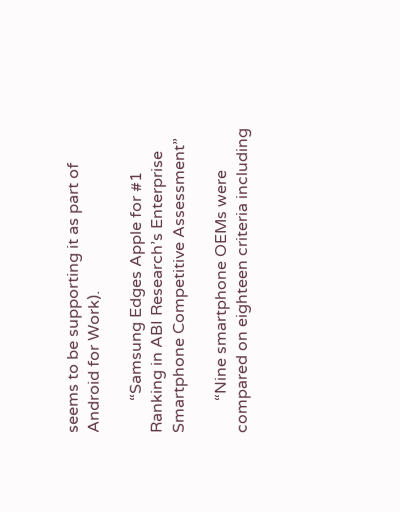seems to be supporting it as part of Android for Work).

        “Samsung Edges Apple for #1 Ranking in ABI Research’s Enterprise Smartphone Competitive Assessment”

        “Nine smartphone OEMs were compared on eighteen criteria including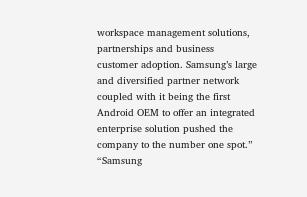workspace management solutions, partnerships and business customer adoption. Samsung’s large and diversified partner network coupled with it being the first Android OEM to offer an integrated enterprise solution pushed the company to the number one spot.” “Samsung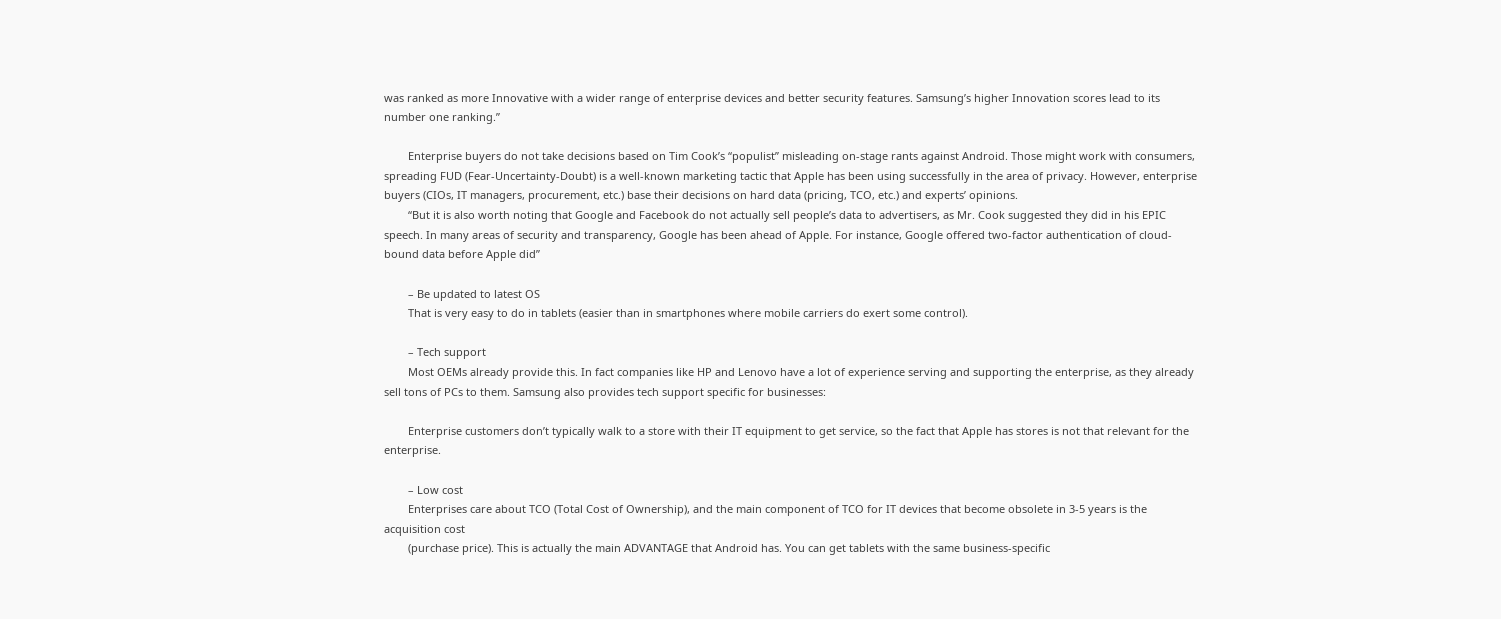was ranked as more Innovative with a wider range of enterprise devices and better security features. Samsung’s higher Innovation scores lead to its number one ranking.”

        Enterprise buyers do not take decisions based on Tim Cook’s “populist” misleading on-stage rants against Android. Those might work with consumers, spreading FUD (Fear-Uncertainty-Doubt) is a well-known marketing tactic that Apple has been using successfully in the area of privacy. However, enterprise buyers (CIOs, IT managers, procurement, etc.) base their decisions on hard data (pricing, TCO, etc.) and experts’ opinions.
        “But it is also worth noting that Google and Facebook do not actually sell people’s data to advertisers, as Mr. Cook suggested they did in his EPIC speech. In many areas of security and transparency, Google has been ahead of Apple. For instance, Google offered two-factor authentication of cloud-bound data before Apple did”

        – Be updated to latest OS
        That is very easy to do in tablets (easier than in smartphones where mobile carriers do exert some control).

        – Tech support
        Most OEMs already provide this. In fact companies like HP and Lenovo have a lot of experience serving and supporting the enterprise, as they already sell tons of PCs to them. Samsung also provides tech support specific for businesses:

        Enterprise customers don’t typically walk to a store with their IT equipment to get service, so the fact that Apple has stores is not that relevant for the enterprise.

        – Low cost
        Enterprises care about TCO (Total Cost of Ownership), and the main component of TCO for IT devices that become obsolete in 3-5 years is the acquisition cost
        (purchase price). This is actually the main ADVANTAGE that Android has. You can get tablets with the same business-specific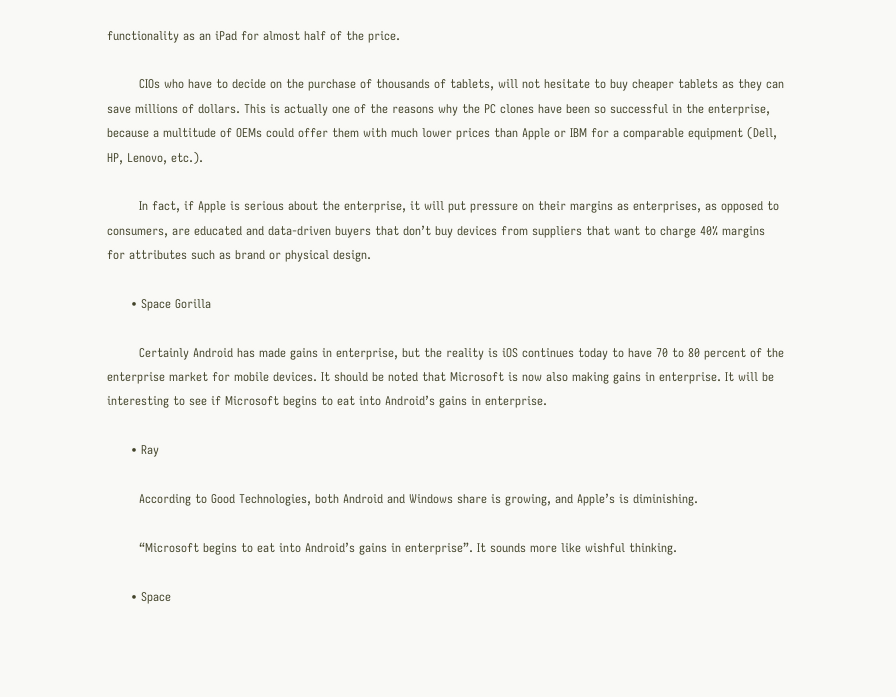functionality as an iPad for almost half of the price.

        CIOs who have to decide on the purchase of thousands of tablets, will not hesitate to buy cheaper tablets as they can save millions of dollars. This is actually one of the reasons why the PC clones have been so successful in the enterprise, because a multitude of OEMs could offer them with much lower prices than Apple or IBM for a comparable equipment (Dell, HP, Lenovo, etc.).

        In fact, if Apple is serious about the enterprise, it will put pressure on their margins as enterprises, as opposed to consumers, are educated and data-driven buyers that don’t buy devices from suppliers that want to charge 40% margins for attributes such as brand or physical design.

      • Space Gorilla

        Certainly Android has made gains in enterprise, but the reality is iOS continues today to have 70 to 80 percent of the enterprise market for mobile devices. It should be noted that Microsoft is now also making gains in enterprise. It will be interesting to see if Microsoft begins to eat into Android’s gains in enterprise.

      • Ray

        According to Good Technologies, both Android and Windows share is growing, and Apple’s is diminishing.

        “Microsoft begins to eat into Android’s gains in enterprise”. It sounds more like wishful thinking.

      • Space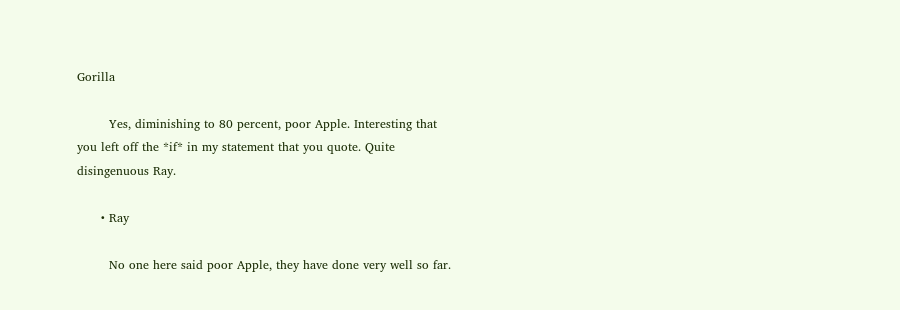Gorilla

        Yes, diminishing to 80 percent, poor Apple. Interesting that you left off the *if* in my statement that you quote. Quite disingenuous Ray.

      • Ray

        No one here said poor Apple, they have done very well so far.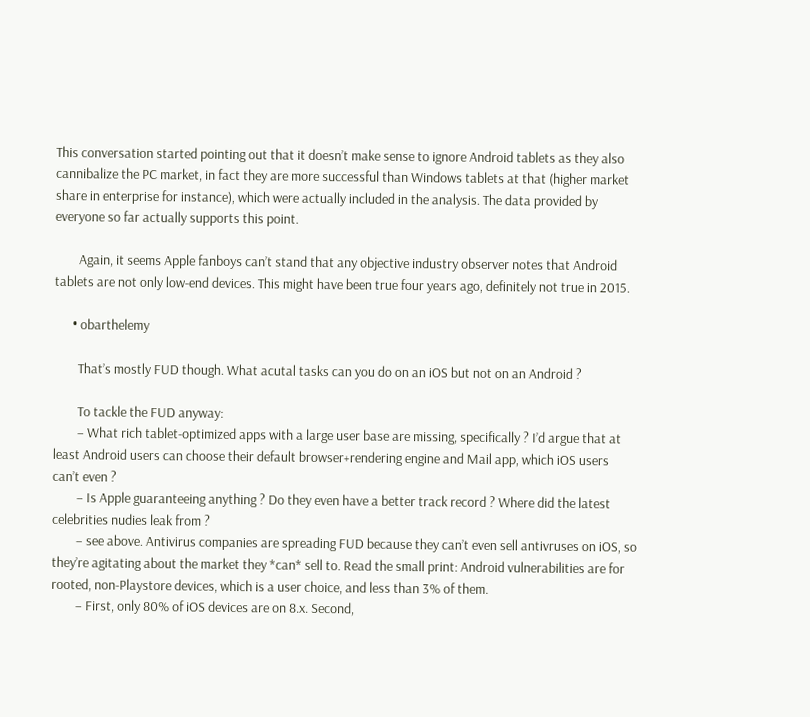This conversation started pointing out that it doesn’t make sense to ignore Android tablets as they also cannibalize the PC market, in fact they are more successful than Windows tablets at that (higher market share in enterprise for instance), which were actually included in the analysis. The data provided by everyone so far actually supports this point.

        Again, it seems Apple fanboys can’t stand that any objective industry observer notes that Android tablets are not only low-end devices. This might have been true four years ago, definitely not true in 2015.

      • obarthelemy

        That’s mostly FUD though. What acutal tasks can you do on an iOS but not on an Android ?

        To tackle the FUD anyway:
        – What rich tablet-optimized apps with a large user base are missing, specifically ? I’d argue that at least Android users can choose their default browser+rendering engine and Mail app, which iOS users can’t even ?
        – Is Apple guaranteeing anything ? Do they even have a better track record ? Where did the latest celebrities nudies leak from ?
        – see above. Antivirus companies are spreading FUD because they can’t even sell antivruses on iOS, so they’re agitating about the market they *can* sell to. Read the small print: Android vulnerabilities are for rooted, non-Playstore devices, which is a user choice, and less than 3% of them.
        – First, only 80% of iOS devices are on 8.x. Second,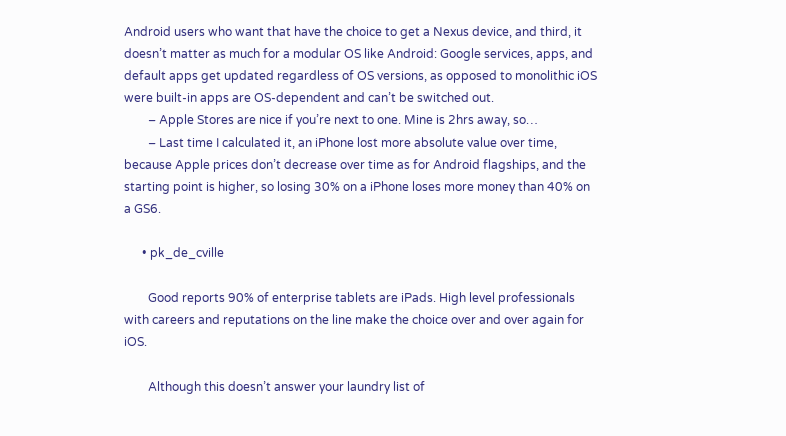Android users who want that have the choice to get a Nexus device, and third, it doesn’t matter as much for a modular OS like Android: Google services, apps, and default apps get updated regardless of OS versions, as opposed to monolithic iOS were built-in apps are OS-dependent and can’t be switched out.
        – Apple Stores are nice if you’re next to one. Mine is 2hrs away, so…
        – Last time I calculated it, an iPhone lost more absolute value over time, because Apple prices don’t decrease over time as for Android flagships, and the starting point is higher, so losing 30% on a iPhone loses more money than 40% on a GS6.

      • pk_de_cville

        Good reports 90% of enterprise tablets are iPads. High level professionals with careers and reputations on the line make the choice over and over again for iOS.

        Although this doesn’t answer your laundry list of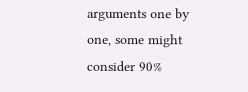arguments one by one, some might consider 90%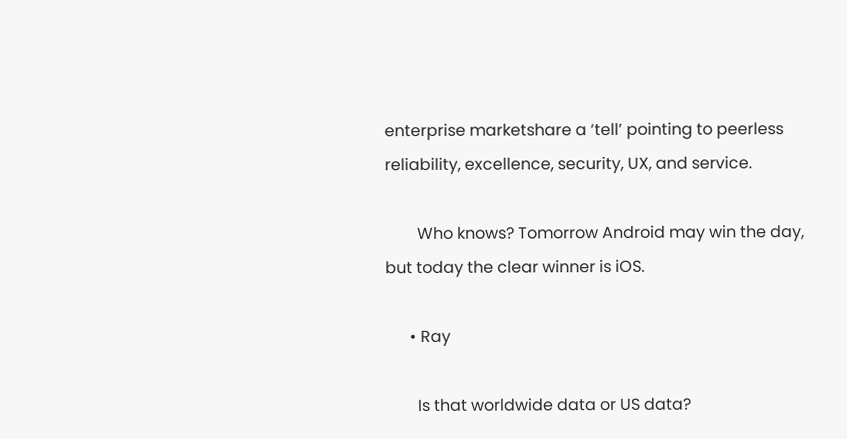enterprise marketshare a ‘tell’ pointing to peerless reliability, excellence, security, UX, and service.

        Who knows? Tomorrow Android may win the day, but today the clear winner is iOS.

      • Ray

        Is that worldwide data or US data?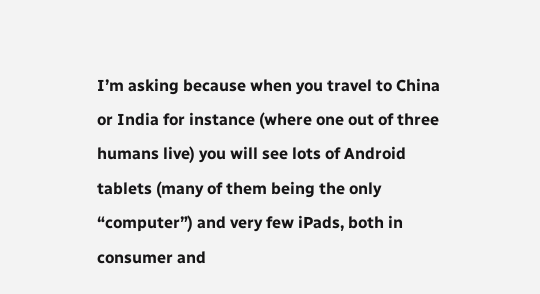I’m asking because when you travel to China or India for instance (where one out of three humans live) you will see lots of Android tablets (many of them being the only “computer”) and very few iPads, both in consumer and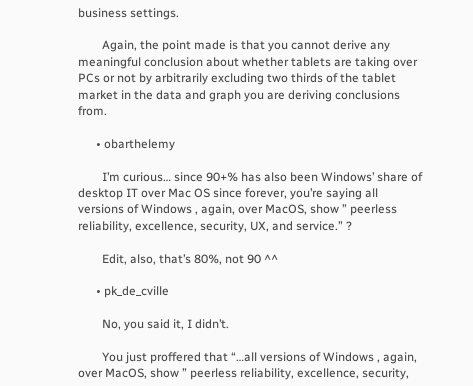business settings.

        Again, the point made is that you cannot derive any meaningful conclusion about whether tablets are taking over PCs or not by arbitrarily excluding two thirds of the tablet market in the data and graph you are deriving conclusions from.

      • obarthelemy

        I’m curious… since 90+% has also been Windows’ share of desktop IT over Mac OS since forever, you’re saying all versions of Windows , again, over MacOS, show ” peerless reliability, excellence, security, UX, and service.” ?

        Edit, also, that’s 80%, not 90 ^^

      • pk_de_cville

        No, you said it, I didn’t.

        You just proffered that “…all versions of Windows , again, over MacOS, show ” peerless reliability, excellence, security,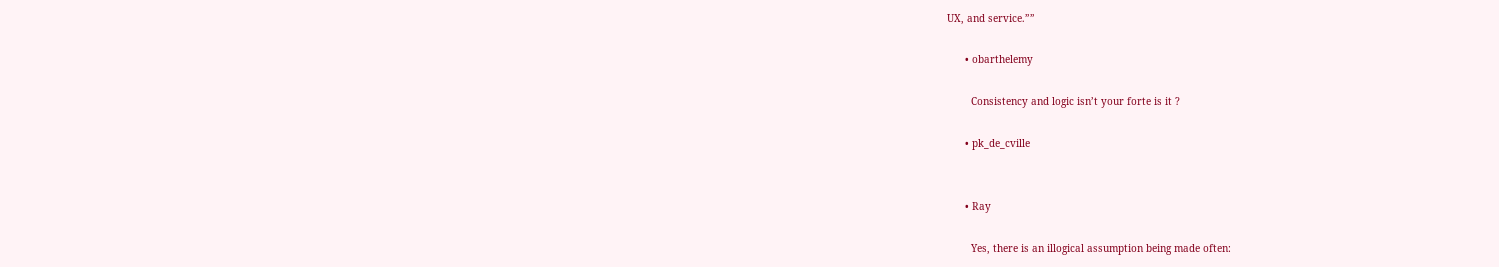UX, and service.””

      • obarthelemy

        Consistency and logic isn’t your forte is it ?

      • pk_de_cville


      • Ray

        Yes, there is an illogical assumption being made often: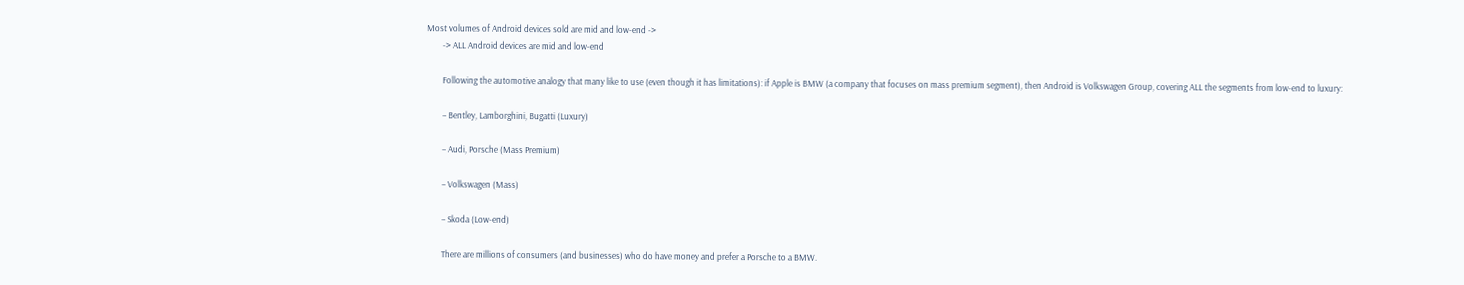Most volumes of Android devices sold are mid and low-end ->
        -> ALL Android devices are mid and low-end

        Following the automotive analogy that many like to use (even though it has limitations): if Apple is BMW (a company that focuses on mass premium segment), then Android is Volkswagen Group, covering ALL the segments from low-end to luxury:

        – Bentley, Lamborghini, Bugatti (Luxury)

        – Audi, Porsche (Mass Premium)

        – Volkswagen (Mass)

        – Skoda (Low-end)

        There are millions of consumers (and businesses) who do have money and prefer a Porsche to a BMW.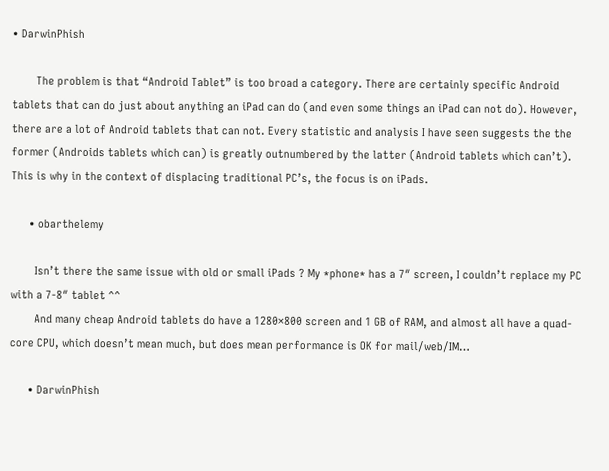• DarwinPhish

        The problem is that “Android Tablet” is too broad a category. There are certainly specific Android tablets that can do just about anything an iPad can do (and even some things an iPad can not do). However, there are a lot of Android tablets that can not. Every statistic and analysis I have seen suggests the the former (Androids tablets which can) is greatly outnumbered by the latter (Android tablets which can’t). This is why in the context of displacing traditional PC’s, the focus is on iPads.

      • obarthelemy

        Isn’t there the same issue with old or small iPads ? My *phone* has a 7″ screen, I couldn’t replace my PC with a 7-8″ tablet ^^
        And many cheap Android tablets do have a 1280×800 screen and 1 GB of RAM, and almost all have a quad-core CPU, which doesn’t mean much, but does mean performance is OK for mail/web/IM…

      • DarwinPhish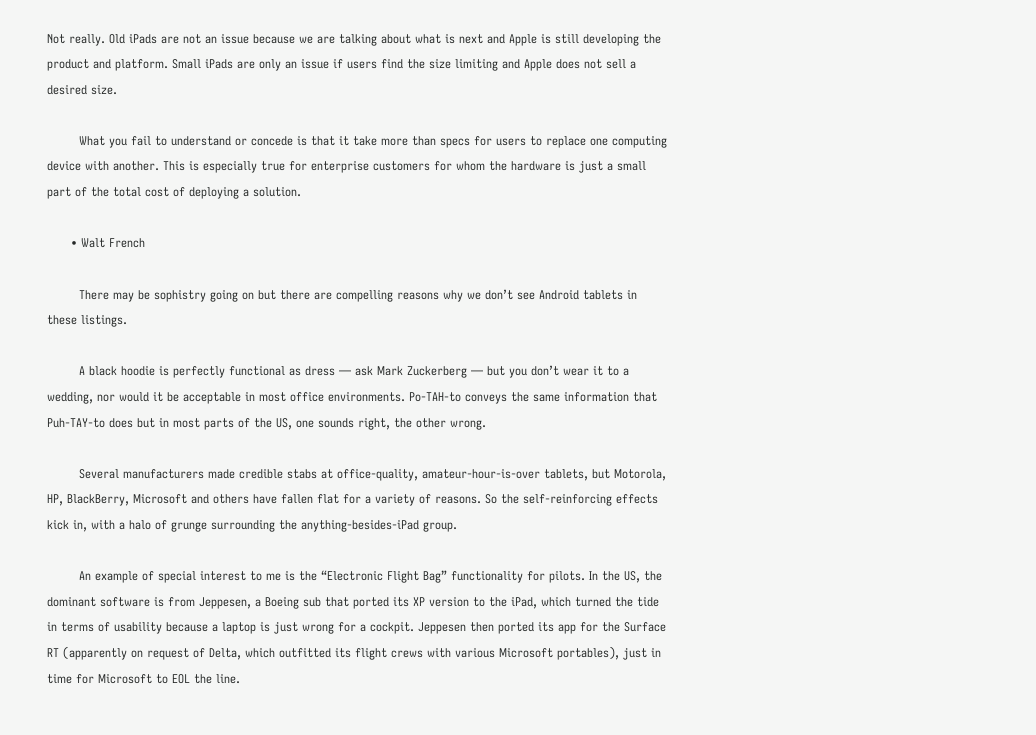Not really. Old iPads are not an issue because we are talking about what is next and Apple is still developing the product and platform. Small iPads are only an issue if users find the size limiting and Apple does not sell a desired size.

        What you fail to understand or concede is that it take more than specs for users to replace one computing device with another. This is especially true for enterprise customers for whom the hardware is just a small part of the total cost of deploying a solution.

      • Walt French

        There may be sophistry going on but there are compelling reasons why we don’t see Android tablets in these listings.

        A black hoodie is perfectly functional as dress — ask Mark Zuckerberg — but you don’t wear it to a wedding, nor would it be acceptable in most office environments. Po-TAH-to conveys the same information that Puh-TAY-to does but in most parts of the US, one sounds right, the other wrong.

        Several manufacturers made credible stabs at office-quality, amateur-hour-is-over tablets, but Motorola, HP, BlackBerry, Microsoft and others have fallen flat for a variety of reasons. So the self-reinforcing effects kick in, with a halo of grunge surrounding the anything-besides-iPad group.

        An example of special interest to me is the “Electronic Flight Bag” functionality for pilots. In the US, the dominant software is from Jeppesen, a Boeing sub that ported its XP version to the iPad, which turned the tide in terms of usability because a laptop is just wrong for a cockpit. Jeppesen then ported its app for the Surface RT (apparently on request of Delta, which outfitted its flight crews with various Microsoft portables), just in time for Microsoft to EOL the line.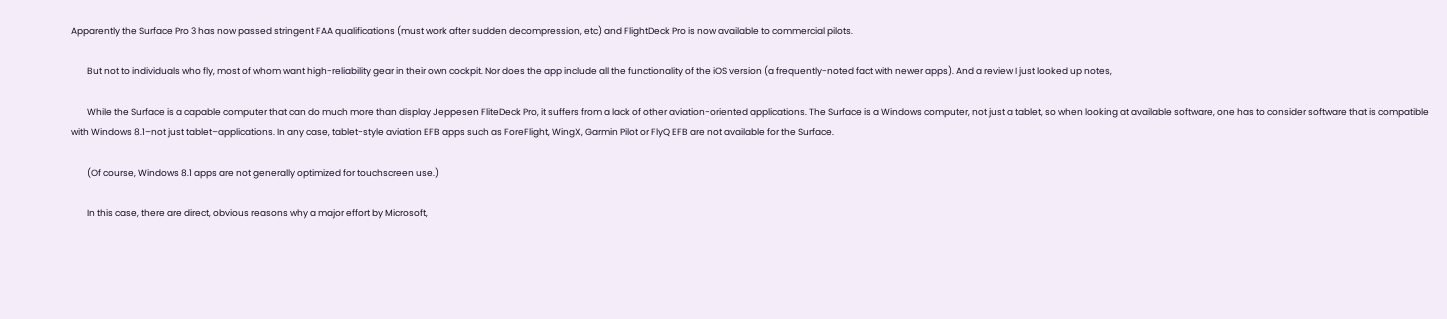Apparently the Surface Pro 3 has now passed stringent FAA qualifications (must work after sudden decompression, etc) and FlightDeck Pro is now available to commercial pilots.

        But not to individuals who fly, most of whom want high-reliability gear in their own cockpit. Nor does the app include all the functionality of the iOS version (a frequently-noted fact with newer apps). And a review I just looked up notes,

        While the Surface is a capable computer that can do much more than display Jeppesen FliteDeck Pro, it suffers from a lack of other aviation-oriented applications. The Surface is a Windows computer, not just a tablet, so when looking at available software, one has to consider software that is compatible with Windows 8.1–not just tablet–applications. In any case, tablet-style aviation EFB apps such as ForeFlight, WingX, Garmin Pilot or FlyQ EFB are not available for the Surface.

        (Of course, Windows 8.1 apps are not generally optimized for touchscreen use.)

        In this case, there are direct, obvious reasons why a major effort by Microsoft,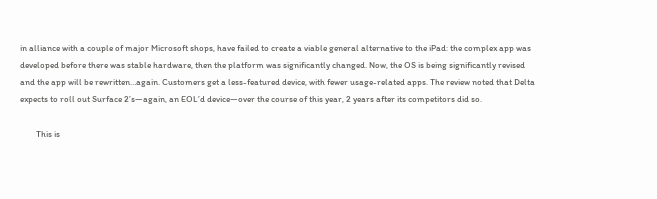in alliance with a couple of major Microsoft shops, have failed to create a viable general alternative to the iPad: the complex app was developed before there was stable hardware, then the platform was significantly changed. Now, the OS is being significantly revised and the app will be rewritten…again. Customers get a less-featured device, with fewer usage-related apps. The review noted that Delta expects to roll out Surface 2’s—again, an EOL’d device—over the course of this year, 2 years after its competitors did so.

        This is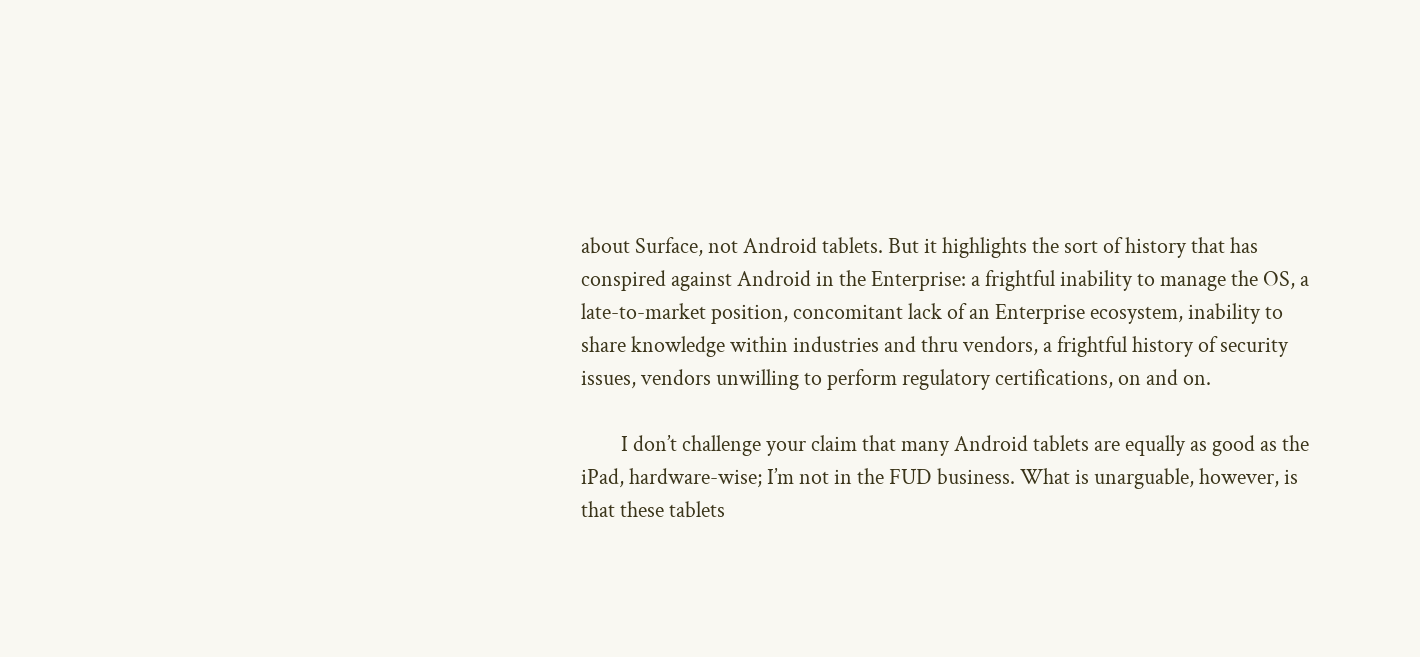about Surface, not Android tablets. But it highlights the sort of history that has conspired against Android in the Enterprise: a frightful inability to manage the OS, a late-to-market position, concomitant lack of an Enterprise ecosystem, inability to share knowledge within industries and thru vendors, a frightful history of security issues, vendors unwilling to perform regulatory certifications, on and on.

        I don’t challenge your claim that many Android tablets are equally as good as the iPad, hardware-wise; I’m not in the FUD business. What is unarguable, however, is that these tablets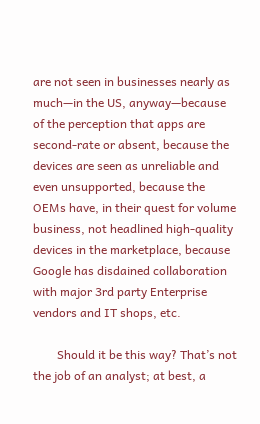are not seen in businesses nearly as much—in the US, anyway—because of the perception that apps are second-rate or absent, because the devices are seen as unreliable and even unsupported, because the OEMs have, in their quest for volume business, not headlined high-quality devices in the marketplace, because Google has disdained collaboration with major 3rd party Enterprise vendors and IT shops, etc.

        Should it be this way? That’s not the job of an analyst; at best, a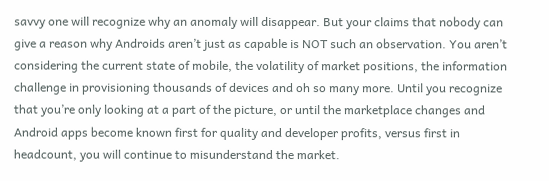savvy one will recognize why an anomaly will disappear. But your claims that nobody can give a reason why Androids aren’t just as capable is NOT such an observation. You aren’t considering the current state of mobile, the volatility of market positions, the information challenge in provisioning thousands of devices and oh so many more. Until you recognize that you’re only looking at a part of the picture, or until the marketplace changes and Android apps become known first for quality and developer profits, versus first in headcount, you will continue to misunderstand the market.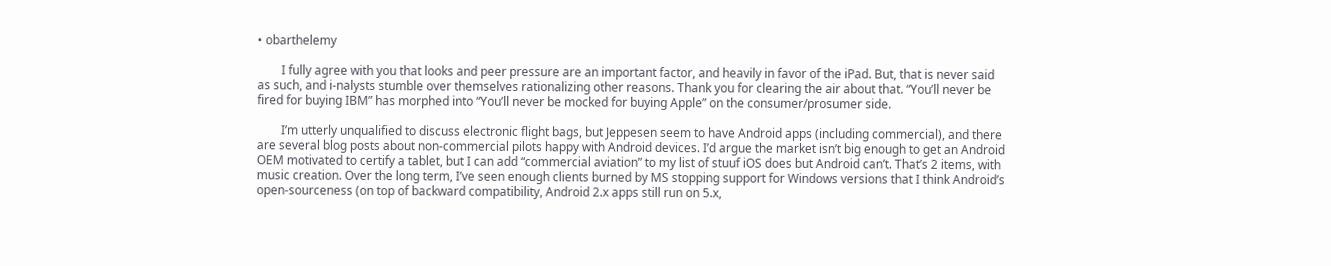• obarthelemy

        I fully agree with you that looks and peer pressure are an important factor, and heavily in favor of the iPad. But, that is never said as such, and i-nalysts stumble over themselves rationalizing other reasons. Thank you for clearing the air about that. “You’ll never be fired for buying IBM” has morphed into “You’ll never be mocked for buying Apple” on the consumer/prosumer side.

        I’m utterly unqualified to discuss electronic flight bags, but Jeppesen seem to have Android apps (including commercial), and there are several blog posts about non-commercial pilots happy with Android devices. I’d argue the market isn’t big enough to get an Android OEM motivated to certify a tablet, but I can add “commercial aviation” to my list of stuuf iOS does but Android can’t. That’s 2 items, with music creation. Over the long term, I’ve seen enough clients burned by MS stopping support for Windows versions that I think Android’s open-sourceness (on top of backward compatibility, Android 2.x apps still run on 5.x,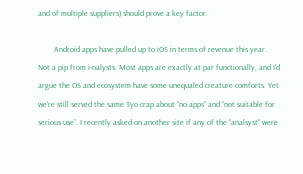and of multiple suppliers) should prove a key factor.

        Android apps have pulled up to iOS in terms of revenue this year. Not a pip from i-nalysts. Most apps are exactly at par functionally, and I’d argue the OS and ecosystem have some unequaled creature comforts. Yet we’re still served the same 3yo crap about “no apps” and “not suitable for serious use”. I recently asked on another site if any of the “analsyst” were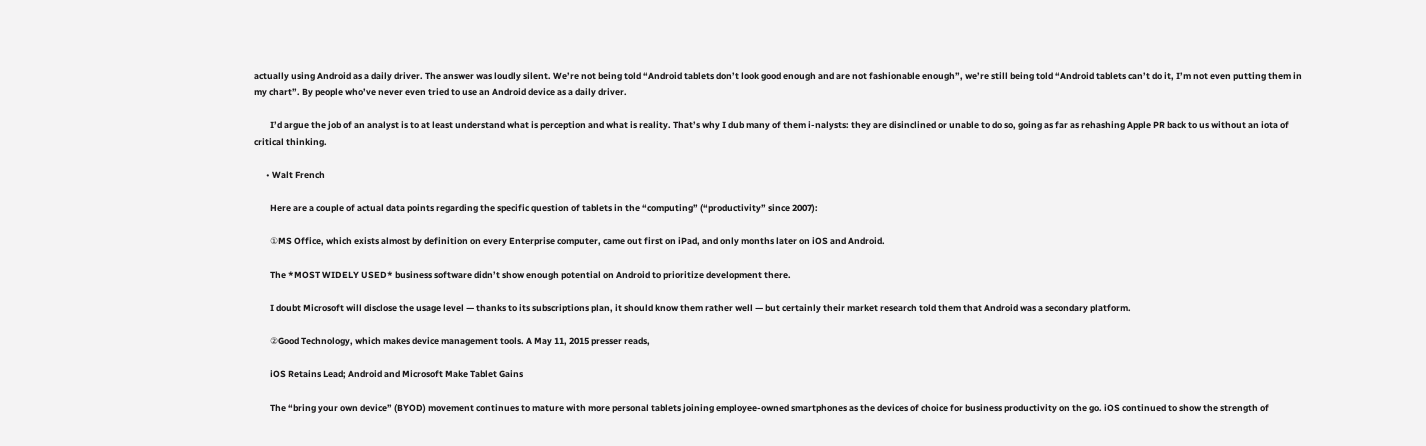actually using Android as a daily driver. The answer was loudly silent. We’re not being told “Android tablets don’t look good enough and are not fashionable enough”, we’re still being told “Android tablets can’t do it, I’m not even putting them in my chart”. By people who’ve never even tried to use an Android device as a daily driver.

        I’d argue the job of an analyst is to at least understand what is perception and what is reality. That’s why I dub many of them i-nalysts: they are disinclined or unable to do so, going as far as rehashing Apple PR back to us without an iota of critical thinking.

      • Walt French

        Here are a couple of actual data points regarding the specific question of tablets in the “computing” (“productivity” since 2007):

        ①MS Office, which exists almost by definition on every Enterprise computer, came out first on iPad, and only months later on iOS and Android.

        The *MOST WIDELY USED* business software didn’t show enough potential on Android to prioritize development there.

        I doubt Microsoft will disclose the usage level — thanks to its subscriptions plan, it should know them rather well — but certainly their market research told them that Android was a secondary platform.

        ②Good Technology, which makes device management tools. A May 11, 2015 presser reads,

        iOS Retains Lead; Android and Microsoft Make Tablet Gains

        The “bring your own device” (BYOD) movement continues to mature with more personal tablets joining employee-owned smartphones as the devices of choice for business productivity on the go. iOS continued to show the strength of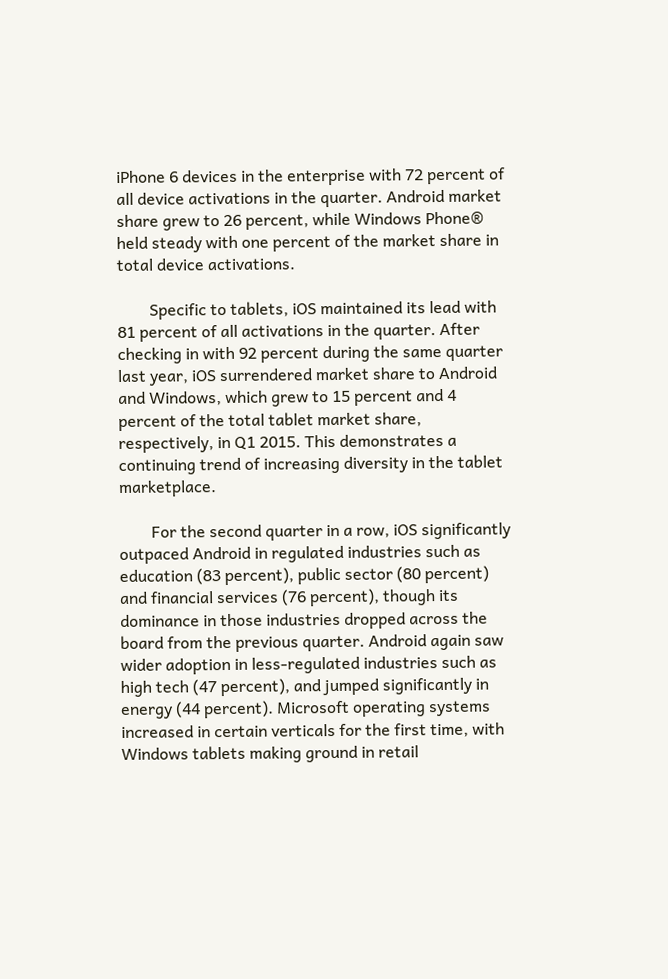iPhone 6 devices in the enterprise with 72 percent of all device activations in the quarter. Android market share grew to 26 percent, while Windows Phone® held steady with one percent of the market share in total device activations.

        Specific to tablets, iOS maintained its lead with 81 percent of all activations in the quarter. After checking in with 92 percent during the same quarter last year, iOS surrendered market share to Android and Windows, which grew to 15 percent and 4 percent of the total tablet market share, respectively, in Q1 2015. This demonstrates a continuing trend of increasing diversity in the tablet marketplace.

        For the second quarter in a row, iOS significantly outpaced Android in regulated industries such as education (83 percent), public sector (80 percent) and financial services (76 percent), though its dominance in those industries dropped across the board from the previous quarter. Android again saw wider adoption in less-regulated industries such as high tech (47 percent), and jumped significantly in energy (44 percent). Microsoft operating systems increased in certain verticals for the first time, with Windows tablets making ground in retail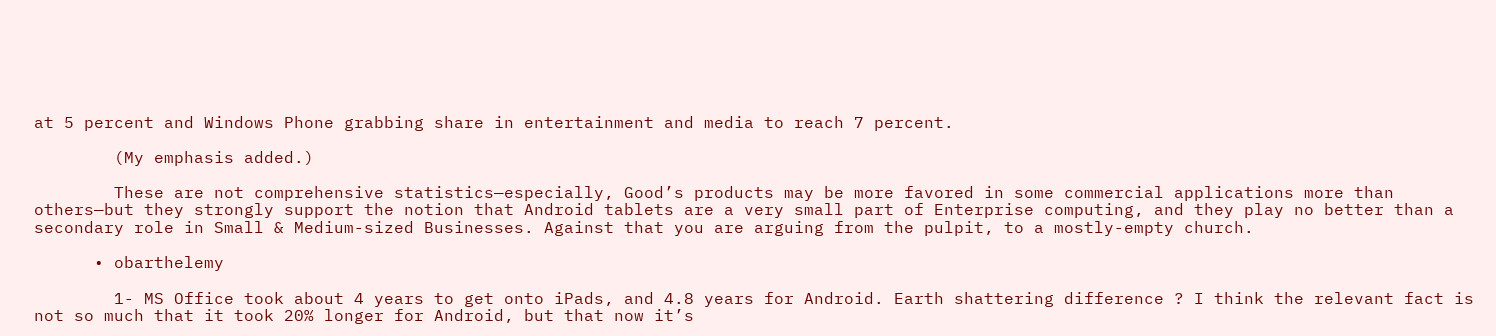at 5 percent and Windows Phone grabbing share in entertainment and media to reach 7 percent.

        (My emphasis added.)

        These are not comprehensive statistics—especially, Good’s products may be more favored in some commercial applications more than others—but they strongly support the notion that Android tablets are a very small part of Enterprise computing, and they play no better than a secondary role in Small & Medium-sized Businesses. Against that you are arguing from the pulpit, to a mostly-empty church.

      • obarthelemy

        1- MS Office took about 4 years to get onto iPads, and 4.8 years for Android. Earth shattering difference ? I think the relevant fact is not so much that it took 20% longer for Android, but that now it’s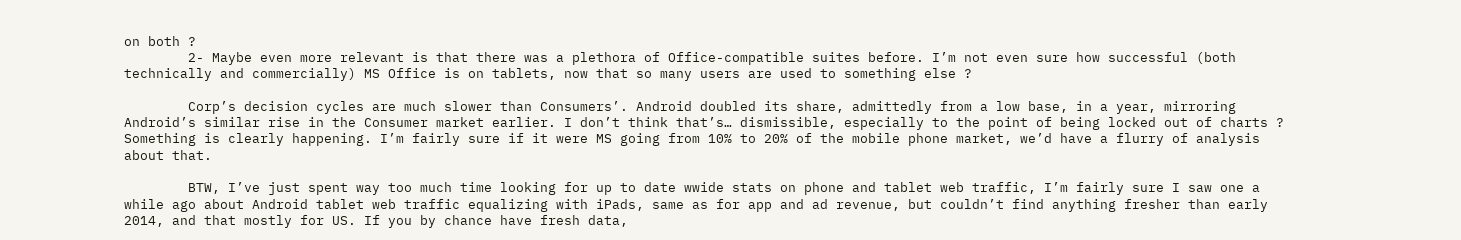on both ?
        2- Maybe even more relevant is that there was a plethora of Office-compatible suites before. I’m not even sure how successful (both technically and commercially) MS Office is on tablets, now that so many users are used to something else ?

        Corp’s decision cycles are much slower than Consumers’. Android doubled its share, admittedly from a low base, in a year, mirroring Android’s similar rise in the Consumer market earlier. I don’t think that’s… dismissible, especially to the point of being locked out of charts ? Something is clearly happening. I’m fairly sure if it were MS going from 10% to 20% of the mobile phone market, we’d have a flurry of analysis about that.

        BTW, I’ve just spent way too much time looking for up to date wwide stats on phone and tablet web traffic, I’m fairly sure I saw one a while ago about Android tablet web traffic equalizing with iPads, same as for app and ad revenue, but couldn’t find anything fresher than early 2014, and that mostly for US. If you by chance have fresh data,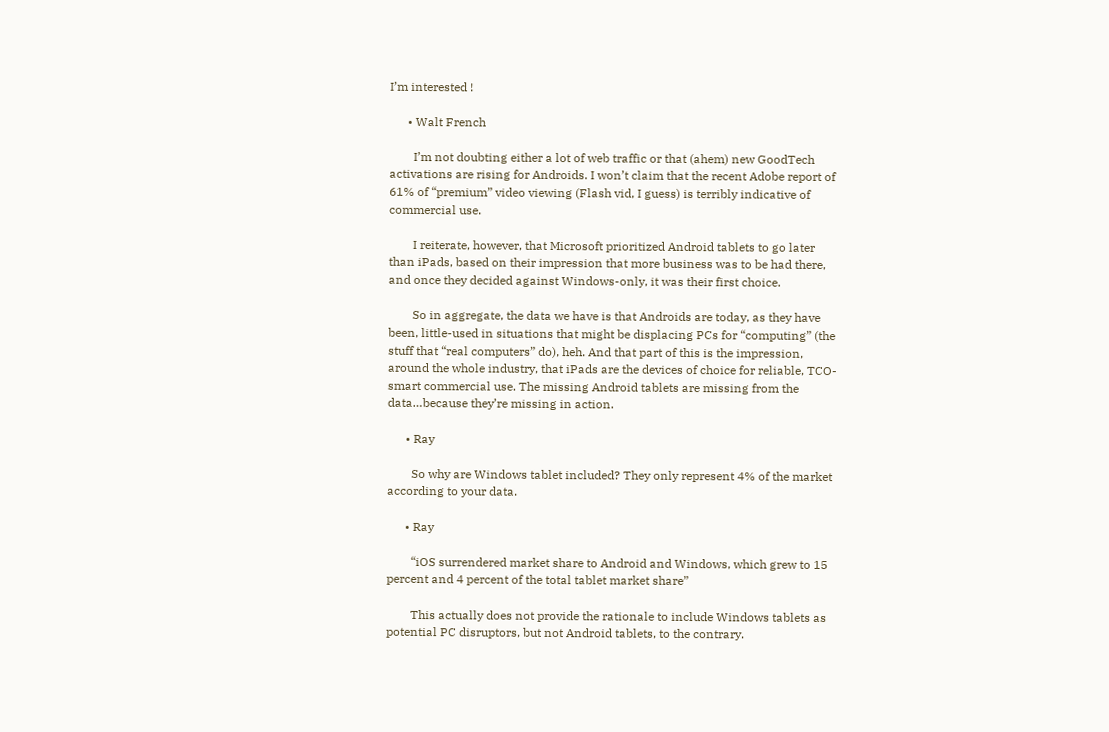I’m interested !

      • Walt French

        I’m not doubting either a lot of web traffic or that (ahem) new GoodTech activations are rising for Androids. I won’t claim that the recent Adobe report of 61% of “premium” video viewing (Flash vid, I guess) is terribly indicative of commercial use.

        I reiterate, however, that Microsoft prioritized Android tablets to go later than iPads, based on their impression that more business was to be had there, and once they decided against Windows-only, it was their first choice.

        So in aggregate, the data we have is that Androids are today, as they have been, little-used in situations that might be displacing PCs for “computing” (the stuff that “real computers” do), heh. And that part of this is the impression, around the whole industry, that iPads are the devices of choice for reliable, TCO-smart commercial use. The missing Android tablets are missing from the data…because they’re missing in action.

      • Ray

        So why are Windows tablet included? They only represent 4% of the market according to your data.

      • Ray

        “iOS surrendered market share to Android and Windows, which grew to 15 percent and 4 percent of the total tablet market share”

        This actually does not provide the rationale to include Windows tablets as potential PC disruptors, but not Android tablets, to the contrary.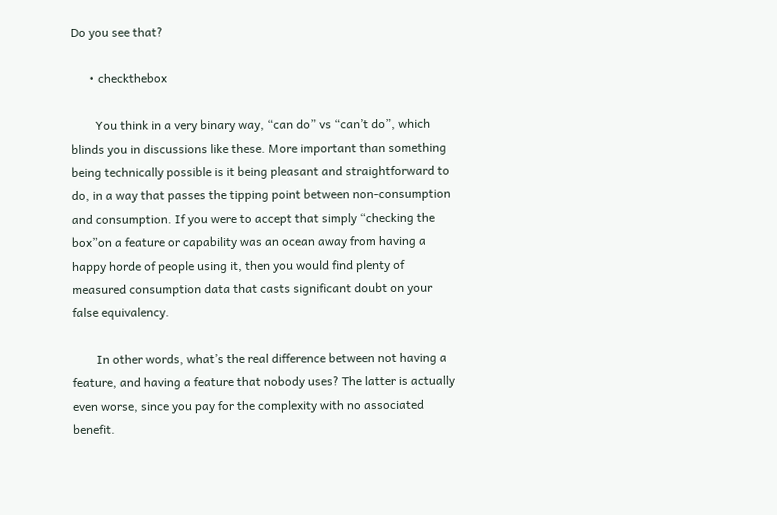Do you see that?

      • checkthebox

        You think in a very binary way, “can do” vs “can’t do”, which blinds you in discussions like these. More important than something being technically possible is it being pleasant and straightforward to do, in a way that passes the tipping point between non-consumption and consumption. If you were to accept that simply “checking the box”on a feature or capability was an ocean away from having a happy horde of people using it, then you would find plenty of measured consumption data that casts significant doubt on your false equivalency.

        In other words, what’s the real difference between not having a feature, and having a feature that nobody uses? The latter is actually even worse, since you pay for the complexity with no associated benefit.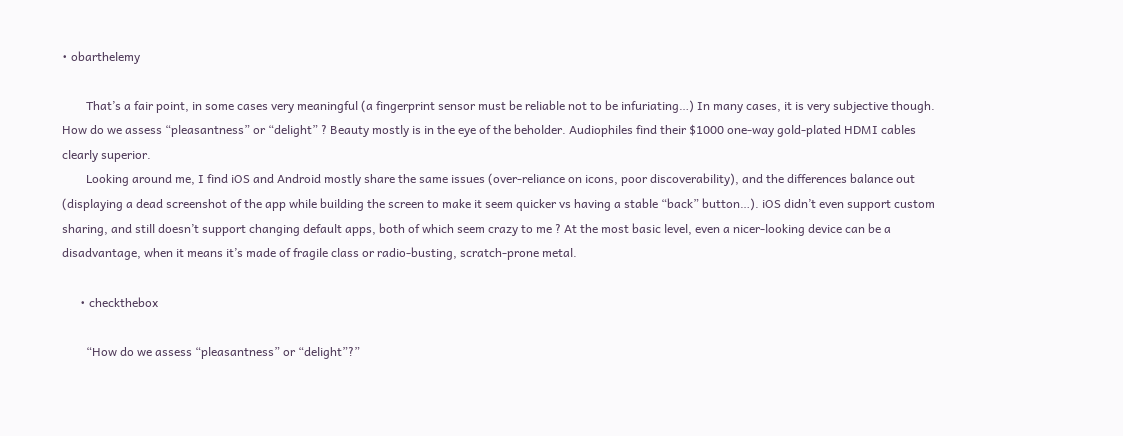• obarthelemy

        That’s a fair point, in some cases very meaningful (a fingerprint sensor must be reliable not to be infuriating…) In many cases, it is very subjective though. How do we assess “pleasantness” or “delight” ? Beauty mostly is in the eye of the beholder. Audiophiles find their $1000 one-way gold-plated HDMI cables clearly superior.
        Looking around me, I find iOS and Android mostly share the same issues (over-reliance on icons, poor discoverability), and the differences balance out (displaying a dead screenshot of the app while building the screen to make it seem quicker vs having a stable “back” button…). iOS didn’t even support custom sharing, and still doesn’t support changing default apps, both of which seem crazy to me ? At the most basic level, even a nicer-looking device can be a disadvantage, when it means it’s made of fragile class or radio-busting, scratch-prone metal.

      • checkthebox

        “How do we assess “pleasantness” or “delight”?”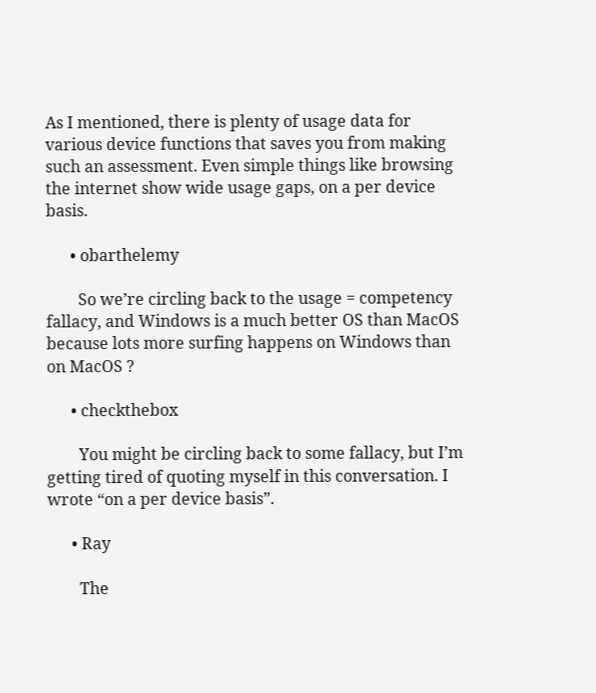As I mentioned, there is plenty of usage data for various device functions that saves you from making such an assessment. Even simple things like browsing the internet show wide usage gaps, on a per device basis.

      • obarthelemy

        So we’re circling back to the usage = competency fallacy, and Windows is a much better OS than MacOS because lots more surfing happens on Windows than on MacOS ?

      • checkthebox

        You might be circling back to some fallacy, but I’m getting tired of quoting myself in this conversation. I wrote “on a per device basis”.

      • Ray

        The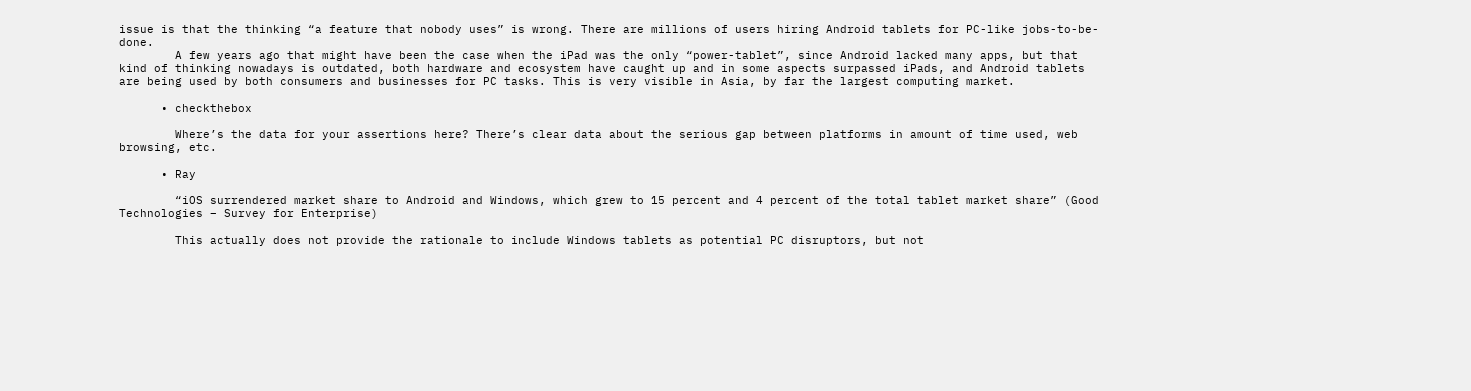issue is that the thinking “a feature that nobody uses” is wrong. There are millions of users hiring Android tablets for PC-like jobs-to-be-done.
        A few years ago that might have been the case when the iPad was the only “power-tablet”, since Android lacked many apps, but that kind of thinking nowadays is outdated, both hardware and ecosystem have caught up and in some aspects surpassed iPads, and Android tablets are being used by both consumers and businesses for PC tasks. This is very visible in Asia, by far the largest computing market.

      • checkthebox

        Where’s the data for your assertions here? There’s clear data about the serious gap between platforms in amount of time used, web browsing, etc.

      • Ray

        “iOS surrendered market share to Android and Windows, which grew to 15 percent and 4 percent of the total tablet market share” (Good Technologies – Survey for Enterprise)

        This actually does not provide the rationale to include Windows tablets as potential PC disruptors, but not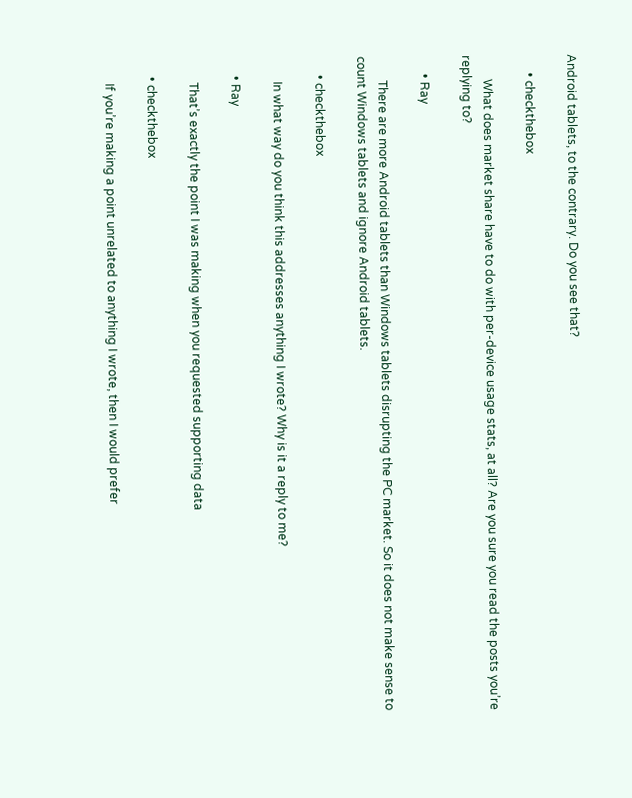Android tablets, to the contrary. Do you see that?

      • checkthebox

        What does market share have to do with per-device usage stats, at all? Are you sure you read the posts you’re replying to?

      • Ray

        There are more Android tablets than Windows tablets disrupting the PC market. So it does not make sense to count Windows tablets and ignore Android tablets.

      • checkthebox

        In what way do you think this addresses anything I wrote? Why is it a reply to me?

      • Ray

        That’s exactly the point I was making when you requested supporting data

      • checkthebox

        If you’re making a point unrelated to anything I wrote, then I would prefer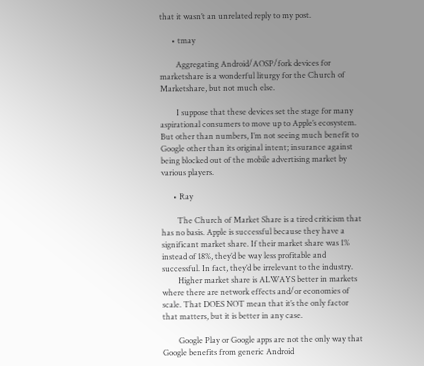that it wasn’t an unrelated reply to my post.

      • tmay

        Aggregating Android/AOSP/fork devices for marketshare is a wonderful liturgy for the Church of Marketshare, but not much else.

        I suppose that these devices set the stage for many aspirational consumers to move up to Apple’s ecosystem. But other than numbers, I’m not seeing much benefit to Google other than its original intent; insurance against being blocked out of the mobile advertising market by various players.

      • Ray

        The Church of Market Share is a tired criticism that has no basis. Apple is successful because they have a significant market share. If their market share was 1% instead of 18%, they’d be way less profitable and successful. In fact, they’d be irrelevant to the industry.
        Higher market share is ALWAYS better in markets where there are network effects and/or economies of scale. That DOES NOT mean that it’s the only factor that matters, but it is better in any case.

        Google Play or Google apps are not the only way that Google benefits from generic Android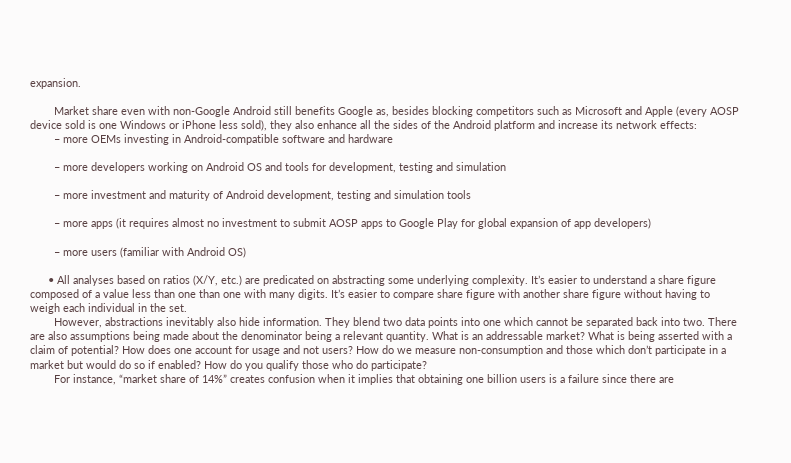expansion.

        Market share even with non-Google Android still benefits Google as, besides blocking competitors such as Microsoft and Apple (every AOSP device sold is one Windows or iPhone less sold), they also enhance all the sides of the Android platform and increase its network effects:
        – more OEMs investing in Android-compatible software and hardware

        – more developers working on Android OS and tools for development, testing and simulation

        – more investment and maturity of Android development, testing and simulation tools

        – more apps (it requires almost no investment to submit AOSP apps to Google Play for global expansion of app developers)

        – more users (familiar with Android OS)

      • All analyses based on ratios (X/Y, etc.) are predicated on abstracting some underlying complexity. It’s easier to understand a share figure composed of a value less than one than one with many digits. It’s easier to compare share figure with another share figure without having to weigh each individual in the set.
        However, abstractions inevitably also hide information. They blend two data points into one which cannot be separated back into two. There are also assumptions being made about the denominator being a relevant quantity. What is an addressable market? What is being asserted with a claim of potential? How does one account for usage and not users? How do we measure non-consumption and those which don’t participate in a market but would do so if enabled? How do you qualify those who do participate?
        For instance, “market share of 14%” creates confusion when it implies that obtaining one billion users is a failure since there are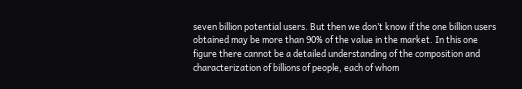seven billion potential users. But then we don’t know if the one billion users obtained may be more than 90% of the value in the market. In this one figure there cannot be a detailed understanding of the composition and characterization of billions of people, each of whom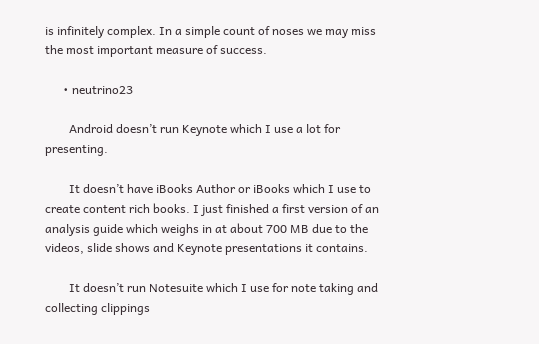is infinitely complex. In a simple count of noses we may miss the most important measure of success.

      • neutrino23

        Android doesn’t run Keynote which I use a lot for presenting.

        It doesn’t have iBooks Author or iBooks which I use to create content rich books. I just finished a first version of an analysis guide which weighs in at about 700 MB due to the videos, slide shows and Keynote presentations it contains.

        It doesn’t run Notesuite which I use for note taking and collecting clippings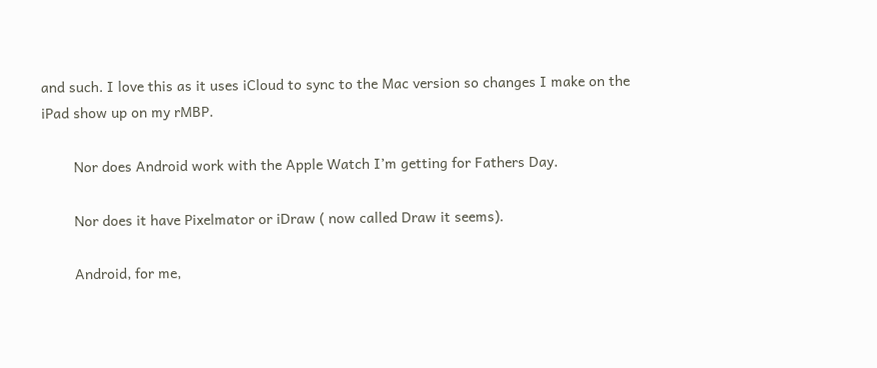and such. I love this as it uses iCloud to sync to the Mac version so changes I make on the iPad show up on my rMBP.

        Nor does Android work with the Apple Watch I’m getting for Fathers Day.

        Nor does it have Pixelmator or iDraw ( now called Draw it seems).

        Android, for me,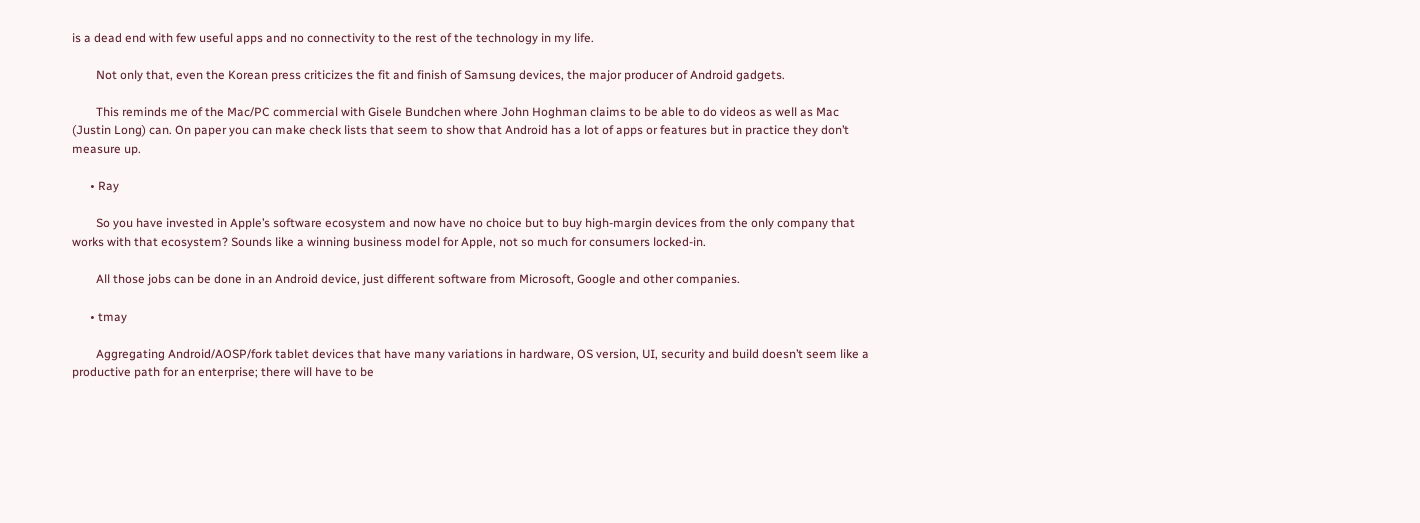is a dead end with few useful apps and no connectivity to the rest of the technology in my life.

        Not only that, even the Korean press criticizes the fit and finish of Samsung devices, the major producer of Android gadgets.

        This reminds me of the Mac/PC commercial with Gisele Bundchen where John Hoghman claims to be able to do videos as well as Mac (Justin Long) can. On paper you can make check lists that seem to show that Android has a lot of apps or features but in practice they don’t measure up.

      • Ray

        So you have invested in Apple’s software ecosystem and now have no choice but to buy high-margin devices from the only company that works with that ecosystem? Sounds like a winning business model for Apple, not so much for consumers locked-in.

        All those jobs can be done in an Android device, just different software from Microsoft, Google and other companies.

      • tmay

        Aggregating Android/AOSP/fork tablet devices that have many variations in hardware, OS version, UI, security and build doesn’t seem like a productive path for an enterprise; there will have to be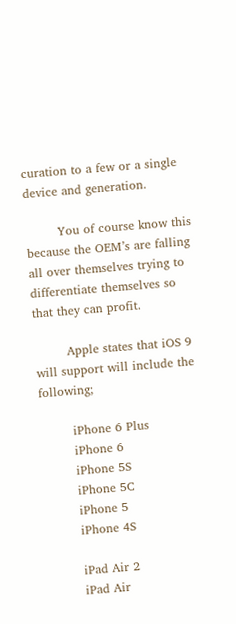curation to a few or a single device and generation.

        You of course know this because the OEM’s are falling all over themselves trying to differentiate themselves so that they can profit.

        Apple states that iOS 9 will support will include the following;

        iPhone 6 Plus
        iPhone 6
        iPhone 5S
        iPhone 5C
        iPhone 5
        iPhone 4S

        iPad Air 2
        iPad Air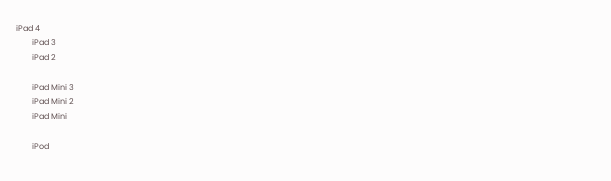iPad 4
        iPad 3
        iPad 2

        iPad Mini 3
        iPad Mini 2
        iPad Mini

        iPod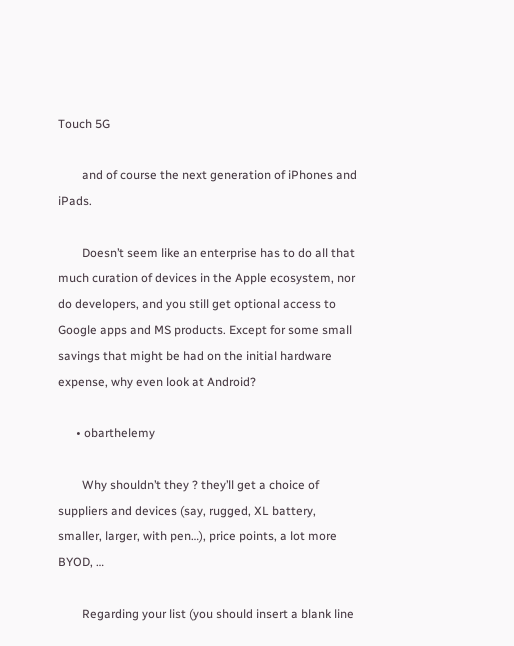Touch 5G

        and of course the next generation of iPhones and iPads.

        Doesn’t seem like an enterprise has to do all that much curation of devices in the Apple ecosystem, nor do developers, and you still get optional access to Google apps and MS products. Except for some small savings that might be had on the initial hardware expense, why even look at Android?

      • obarthelemy

        Why shouldn’t they ? they’ll get a choice of suppliers and devices (say, rugged, XL battery, smaller, larger, with pen…), price points, a lot more BYOD, …

        Regarding your list (you should insert a blank line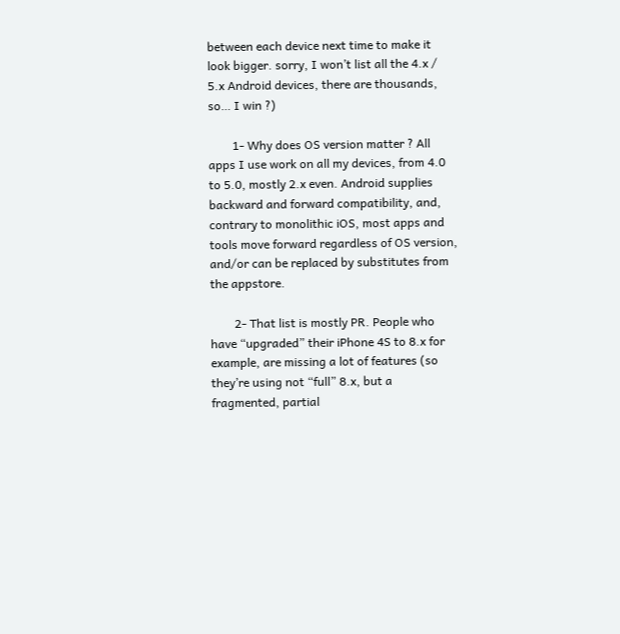between each device next time to make it look bigger. sorry, I won’t list all the 4.x / 5.x Android devices, there are thousands, so… I win ?)

        1- Why does OS version matter ? All apps I use work on all my devices, from 4.0 to 5.0, mostly 2.x even. Android supplies backward and forward compatibility, and, contrary to monolithic iOS, most apps and tools move forward regardless of OS version, and/or can be replaced by substitutes from the appstore.

        2- That list is mostly PR. People who have “upgraded” their iPhone 4S to 8.x for example, are missing a lot of features (so they’re using not “full” 8.x, but a fragmented, partial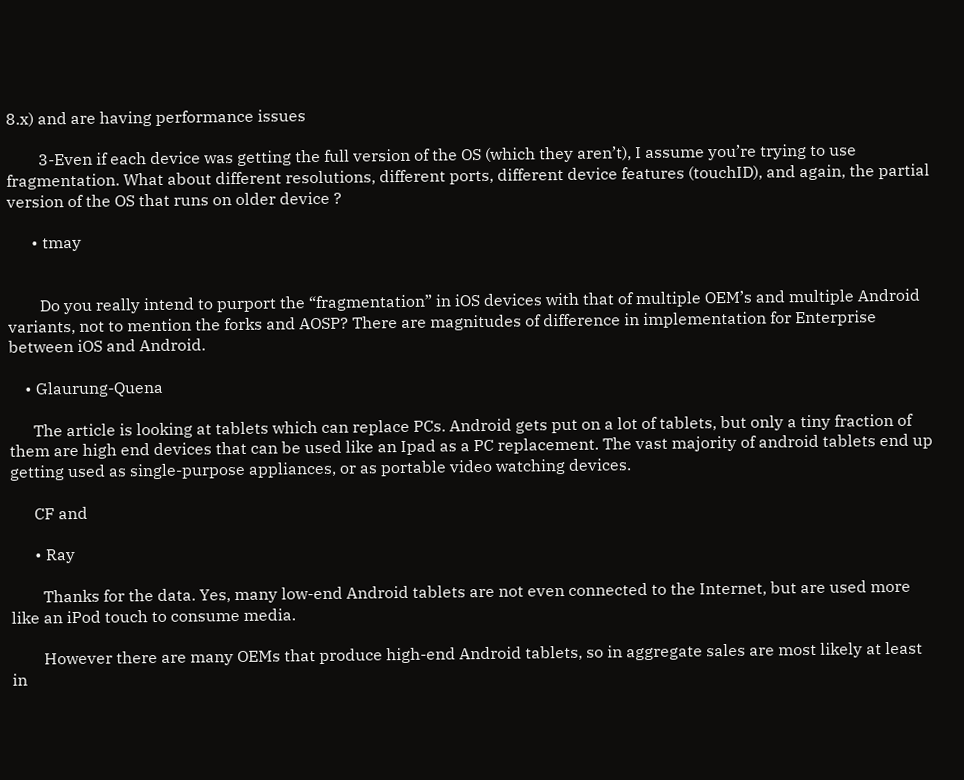8.x) and are having performance issues

        3-Even if each device was getting the full version of the OS (which they aren’t), I assume you’re trying to use fragmentation. What about different resolutions, different ports, different device features (touchID), and again, the partial version of the OS that runs on older device ?

      • tmay


        Do you really intend to purport the “fragmentation” in iOS devices with that of multiple OEM’s and multiple Android variants, not to mention the forks and AOSP? There are magnitudes of difference in implementation for Enterprise between iOS and Android.

    • Glaurung-Quena

      The article is looking at tablets which can replace PCs. Android gets put on a lot of tablets, but only a tiny fraction of them are high end devices that can be used like an Ipad as a PC replacement. The vast majority of android tablets end up getting used as single-purpose appliances, or as portable video watching devices.

      CF and

      • Ray

        Thanks for the data. Yes, many low-end Android tablets are not even connected to the Internet, but are used more like an iPod touch to consume media.

        However there are many OEMs that produce high-end Android tablets, so in aggregate sales are most likely at least in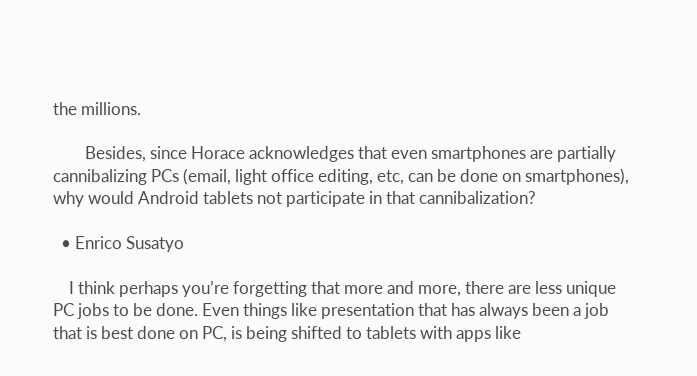the millions.

        Besides, since Horace acknowledges that even smartphones are partially cannibalizing PCs (email, light office editing, etc, can be done on smartphones), why would Android tablets not participate in that cannibalization?

  • Enrico Susatyo

    I think perhaps you’re forgetting that more and more, there are less unique PC jobs to be done. Even things like presentation that has always been a job that is best done on PC, is being shifted to tablets with apps like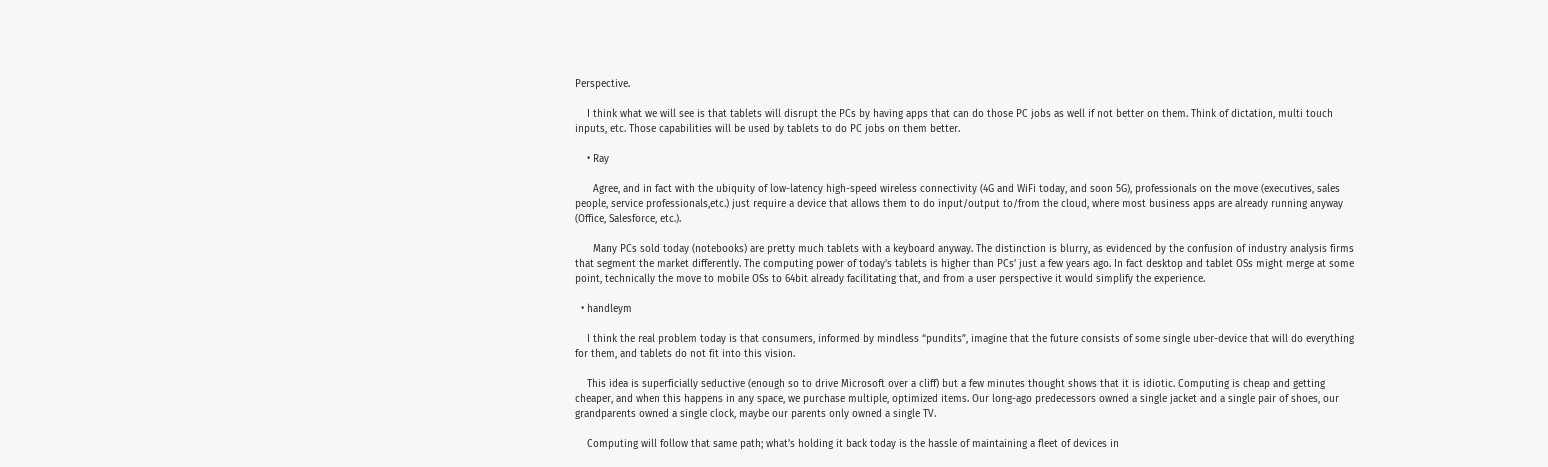Perspective.

    I think what we will see is that tablets will disrupt the PCs by having apps that can do those PC jobs as well if not better on them. Think of dictation, multi touch inputs, etc. Those capabilities will be used by tablets to do PC jobs on them better.

    • Ray

      Agree, and in fact with the ubiquity of low-latency high-speed wireless connectivity (4G and WiFi today, and soon 5G), professionals on the move (executives, sales people, service professionals,etc.) just require a device that allows them to do input/output to/from the cloud, where most business apps are already running anyway (Office, Salesforce, etc.).

      Many PCs sold today (notebooks) are pretty much tablets with a keyboard anyway. The distinction is blurry, as evidenced by the confusion of industry analysis firms that segment the market differently. The computing power of today’s tablets is higher than PCs’ just a few years ago. In fact desktop and tablet OSs might merge at some point, technically the move to mobile OSs to 64bit already facilitating that, and from a user perspective it would simplify the experience.

  • handleym

    I think the real problem today is that consumers, informed by mindless “pundits”, imagine that the future consists of some single uber-device that will do everything for them, and tablets do not fit into this vision.

    This idea is superficially seductive (enough so to drive Microsoft over a cliff) but a few minutes thought shows that it is idiotic. Computing is cheap and getting cheaper, and when this happens in any space, we purchase multiple, optimized items. Our long-ago predecessors owned a single jacket and a single pair of shoes, our grandparents owned a single clock, maybe our parents only owned a single TV.

    Computing will follow that same path; what’s holding it back today is the hassle of maintaining a fleet of devices in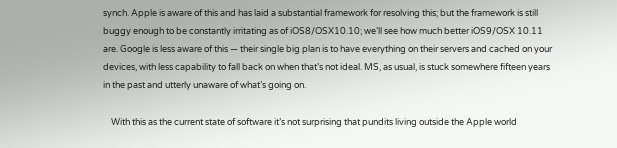synch. Apple is aware of this and has laid a substantial framework for resolving this; but the framework is still buggy enough to be constantly irritating as of iOS8/OSX10.10; we’ll see how much better iOS9/OSX 10.11 are. Google is less aware of this — their single big plan is to have everything on their servers and cached on your devices, with less capability to fall back on when that’s not ideal. MS, as usual, is stuck somewhere fifteen years in the past and utterly unaware of what’s going on.

    With this as the current state of software it’s not surprising that pundits living outside the Apple world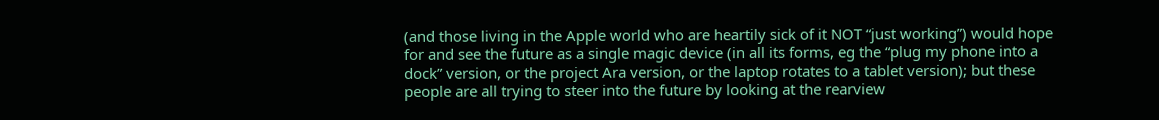(and those living in the Apple world who are heartily sick of it NOT “just working”) would hope for and see the future as a single magic device (in all its forms, eg the “plug my phone into a dock” version, or the project Ara version, or the laptop rotates to a tablet version); but these people are all trying to steer into the future by looking at the rearview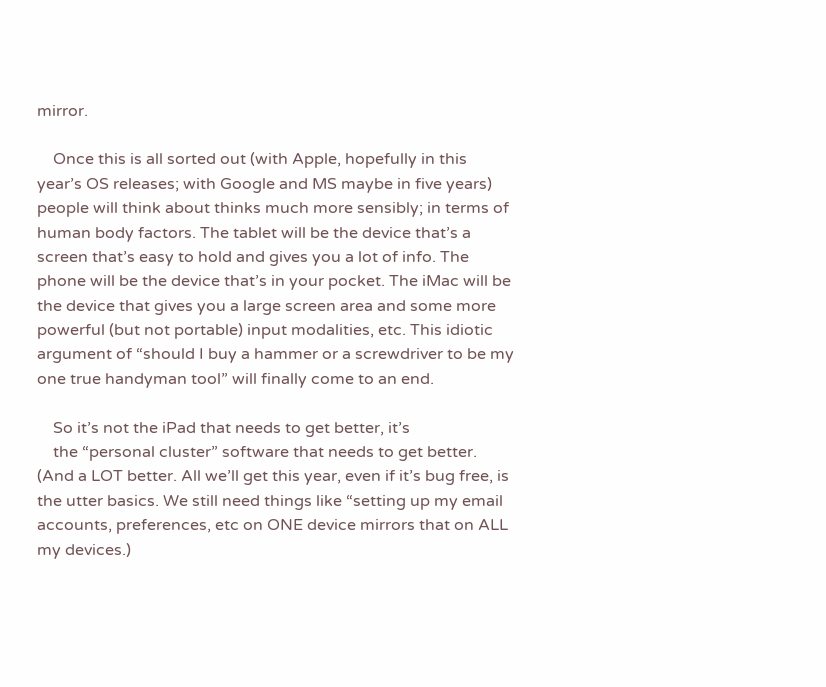mirror.

    Once this is all sorted out (with Apple, hopefully in this year’s OS releases; with Google and MS maybe in five years) people will think about thinks much more sensibly; in terms of human body factors. The tablet will be the device that’s a screen that’s easy to hold and gives you a lot of info. The phone will be the device that’s in your pocket. The iMac will be the device that gives you a large screen area and some more powerful (but not portable) input modalities, etc. This idiotic argument of “should I buy a hammer or a screwdriver to be my one true handyman tool” will finally come to an end.

    So it’s not the iPad that needs to get better, it’s
    the “personal cluster” software that needs to get better. (And a LOT better. All we’ll get this year, even if it’s bug free, is the utter basics. We still need things like “setting up my email accounts, preferences, etc on ONE device mirrors that on ALL my devices.)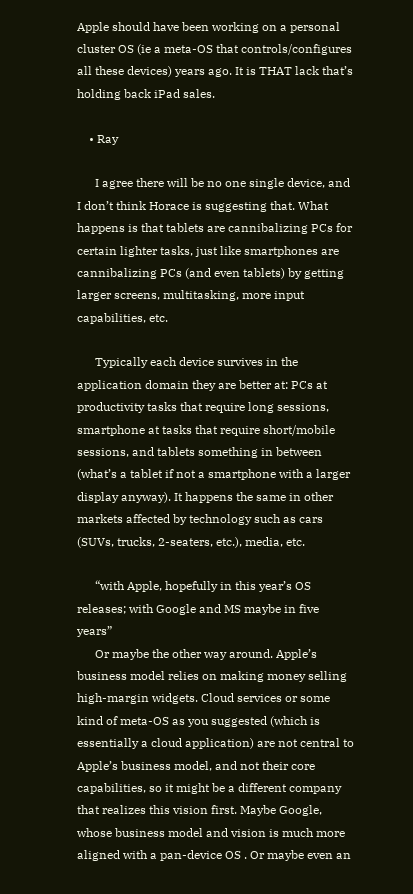Apple should have been working on a personal cluster OS (ie a meta-OS that controls/configures all these devices) years ago. It is THAT lack that’s holding back iPad sales.

    • Ray

      I agree there will be no one single device, and I don’t think Horace is suggesting that. What happens is that tablets are cannibalizing PCs for certain lighter tasks, just like smartphones are cannibalizing PCs (and even tablets) by getting larger screens, multitasking, more input capabilities, etc.

      Typically each device survives in the application domain they are better at: PCs at productivity tasks that require long sessions, smartphone at tasks that require short/mobile sessions, and tablets something in between (what’s a tablet if not a smartphone with a larger display anyway). It happens the same in other markets affected by technology such as cars (SUVs, trucks, 2-seaters, etc.), media, etc.

      “with Apple, hopefully in this year’s OS releases; with Google and MS maybe in five years”
      Or maybe the other way around. Apple’s business model relies on making money selling high-margin widgets. Cloud services or some kind of meta-OS as you suggested (which is essentially a cloud application) are not central to Apple’s business model, and not their core capabilities, so it might be a different company that realizes this vision first. Maybe Google, whose business model and vision is much more aligned with a pan-device OS . Or maybe even an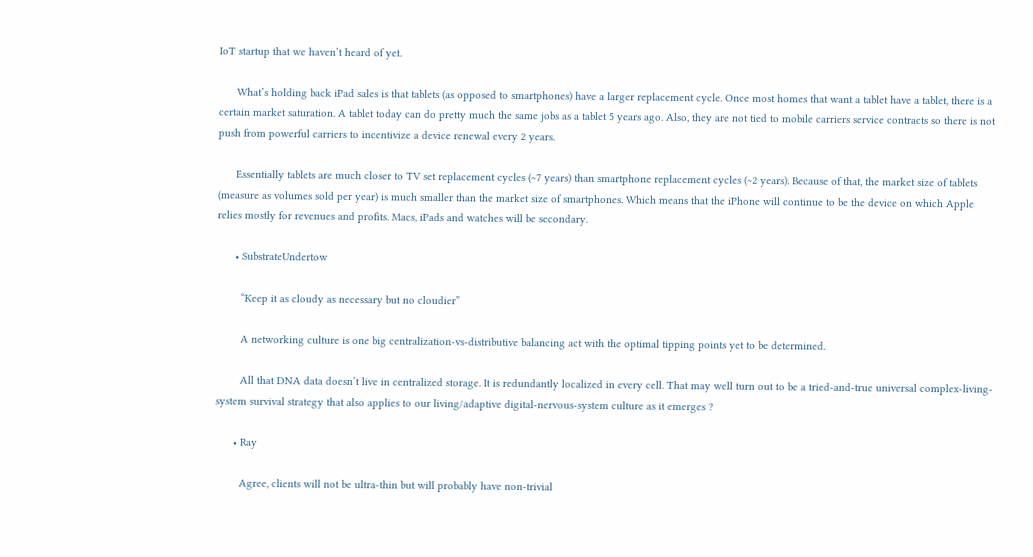IoT startup that we haven’t heard of yet.

      What’s holding back iPad sales is that tablets (as opposed to smartphones) have a larger replacement cycle. Once most homes that want a tablet have a tablet, there is a certain market saturation. A tablet today can do pretty much the same jobs as a tablet 5 years ago. Also, they are not tied to mobile carriers service contracts so there is not push from powerful carriers to incentivize a device renewal every 2 years.

      Essentially tablets are much closer to TV set replacement cycles (~7 years) than smartphone replacement cycles (~2 years). Because of that, the market size of tablets (measure as volumes sold per year) is much smaller than the market size of smartphones. Which means that the iPhone will continue to be the device on which Apple relies mostly for revenues and profits. Macs, iPads and watches will be secondary.

      • SubstrateUndertow

        “Keep it as cloudy as necessary but no cloudier”

        A networking culture is one big centralization-vs-distributive balancing act with the optimal tipping points yet to be determined.

        All that DNA data doesn’t live in centralized storage. It is redundantly localized in every cell. That may well turn out to be a tried-and-true universal complex-living-system survival strategy that also applies to our living/adaptive digital-nervous-system culture as it emerges ?

      • Ray

        Agree, clients will not be ultra-thin but will probably have non-trivial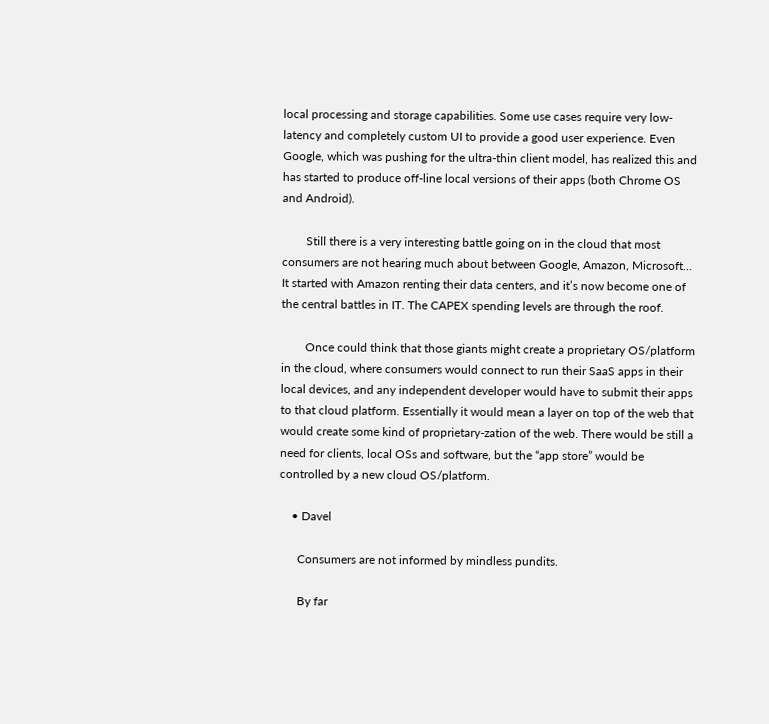local processing and storage capabilities. Some use cases require very low-latency and completely custom UI to provide a good user experience. Even Google, which was pushing for the ultra-thin client model, has realized this and has started to produce off-line local versions of their apps (both Chrome OS and Android).

        Still there is a very interesting battle going on in the cloud that most consumers are not hearing much about between Google, Amazon, Microsoft… It started with Amazon renting their data centers, and it’s now become one of the central battles in IT. The CAPEX spending levels are through the roof.

        Once could think that those giants might create a proprietary OS/platform in the cloud, where consumers would connect to run their SaaS apps in their local devices, and any independent developer would have to submit their apps to that cloud platform. Essentially it would mean a layer on top of the web that would create some kind of proprietary-zation of the web. There would be still a need for clients, local OSs and software, but the “app store” would be controlled by a new cloud OS/platform.

    • Davel

      Consumers are not informed by mindless pundits.

      By far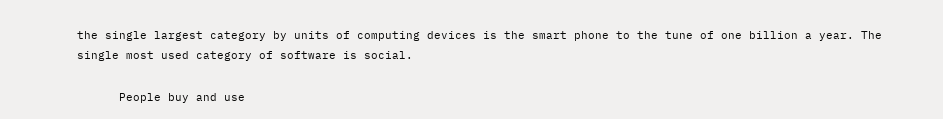the single largest category by units of computing devices is the smart phone to the tune of one billion a year. The single most used category of software is social.

      People buy and use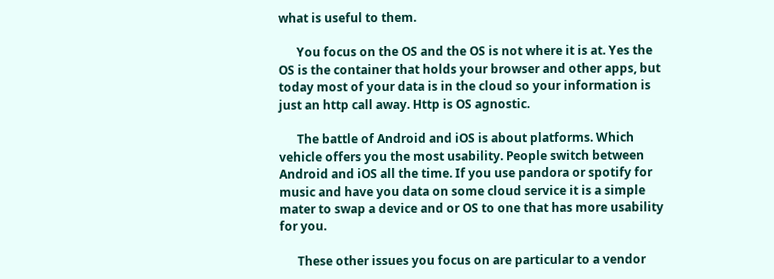what is useful to them.

      You focus on the OS and the OS is not where it is at. Yes the OS is the container that holds your browser and other apps, but today most of your data is in the cloud so your information is just an http call away. Http is OS agnostic.

      The battle of Android and iOS is about platforms. Which vehicle offers you the most usability. People switch between Android and iOS all the time. If you use pandora or spotify for music and have you data on some cloud service it is a simple mater to swap a device and or OS to one that has more usability for you.

      These other issues you focus on are particular to a vendor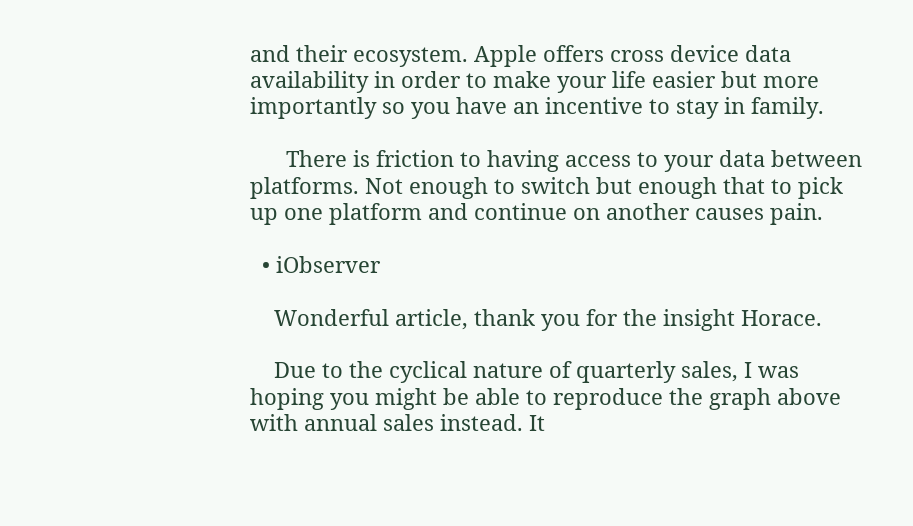and their ecosystem. Apple offers cross device data availability in order to make your life easier but more importantly so you have an incentive to stay in family.

      There is friction to having access to your data between platforms. Not enough to switch but enough that to pick up one platform and continue on another causes pain.

  • iObserver

    Wonderful article, thank you for the insight Horace.

    Due to the cyclical nature of quarterly sales, I was hoping you might be able to reproduce the graph above with annual sales instead. It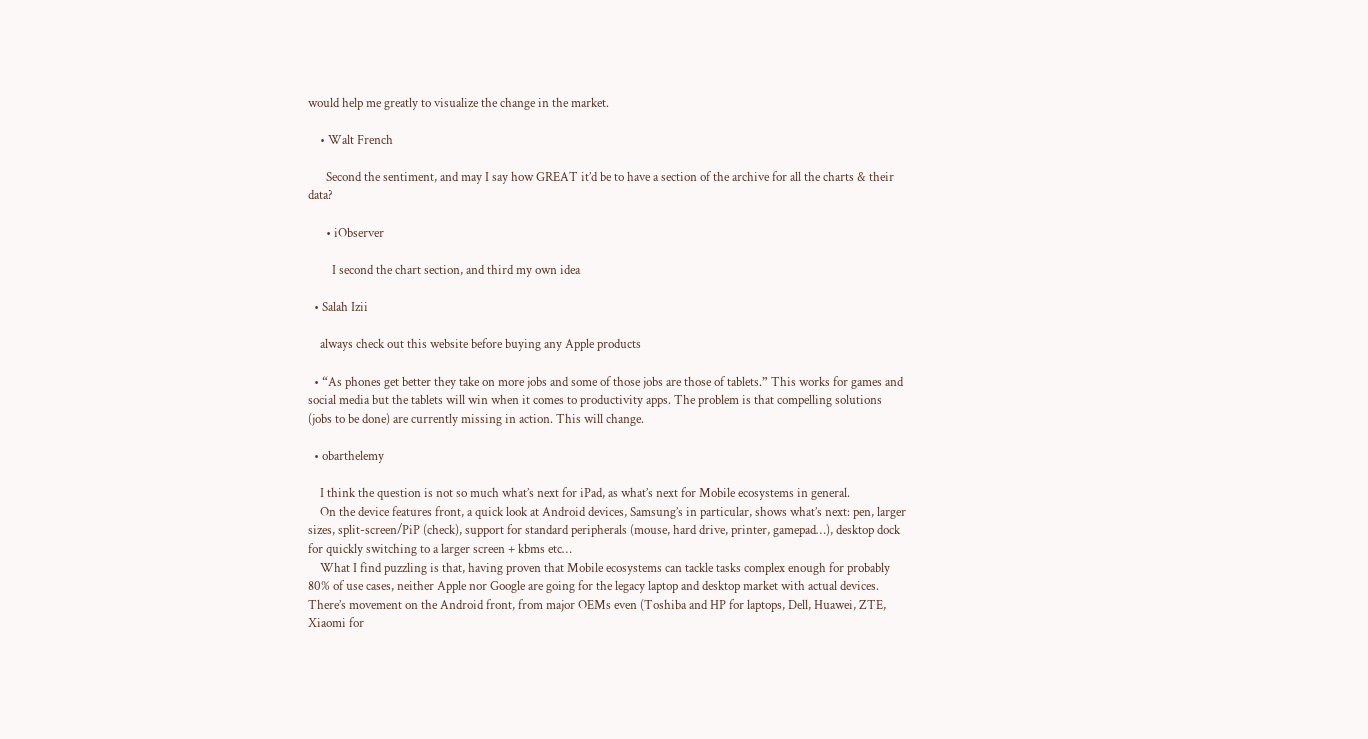would help me greatly to visualize the change in the market.

    • Walt French

      Second the sentiment, and may I say how GREAT it’d be to have a section of the archive for all the charts & their data?

      • iObserver

        I second the chart section, and third my own idea

  • Salah Izii

    always check out this website before buying any Apple products

  • “As phones get better they take on more jobs and some of those jobs are those of tablets.” This works for games and social media but the tablets will win when it comes to productivity apps. The problem is that compelling solutions (jobs to be done) are currently missing in action. This will change.

  • obarthelemy

    I think the question is not so much what’s next for iPad, as what’s next for Mobile ecosystems in general.
    On the device features front, a quick look at Android devices, Samsung’s in particular, shows what’s next: pen, larger sizes, split-screen/PiP (check), support for standard peripherals (mouse, hard drive, printer, gamepad…), desktop dock for quickly switching to a larger screen + kbms etc…
    What I find puzzling is that, having proven that Mobile ecosystems can tackle tasks complex enough for probably 80% of use cases, neither Apple nor Google are going for the legacy laptop and desktop market with actual devices. There’s movement on the Android front, from major OEMs even (Toshiba and HP for laptops, Dell, Huawei, ZTE, Xiaomi for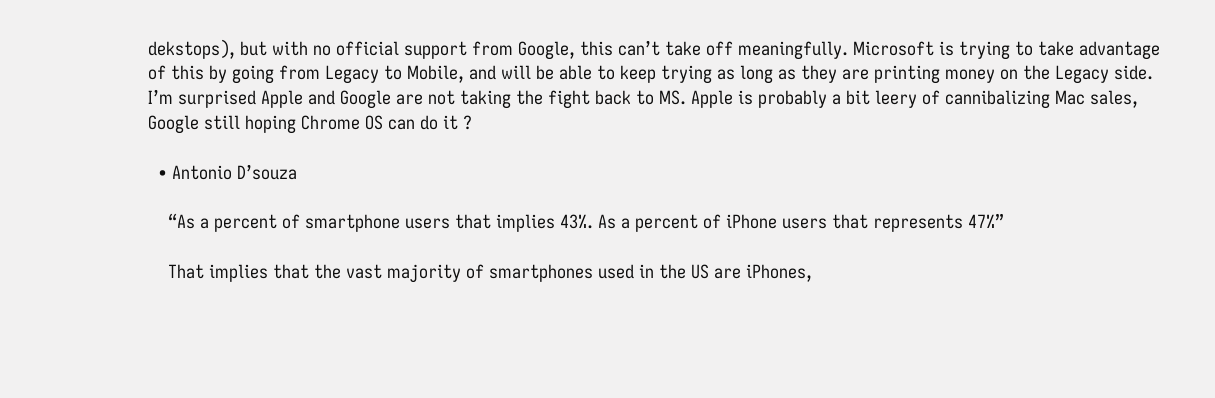dekstops), but with no official support from Google, this can’t take off meaningfully. Microsoft is trying to take advantage of this by going from Legacy to Mobile, and will be able to keep trying as long as they are printing money on the Legacy side. I’m surprised Apple and Google are not taking the fight back to MS. Apple is probably a bit leery of cannibalizing Mac sales, Google still hoping Chrome OS can do it ?

  • Antonio D’souza

    “As a percent of smartphone users that implies 43%. As a percent of iPhone users that represents 47%”

    That implies that the vast majority of smartphones used in the US are iPhones,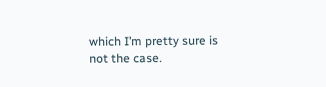which I’m pretty sure is not the case.